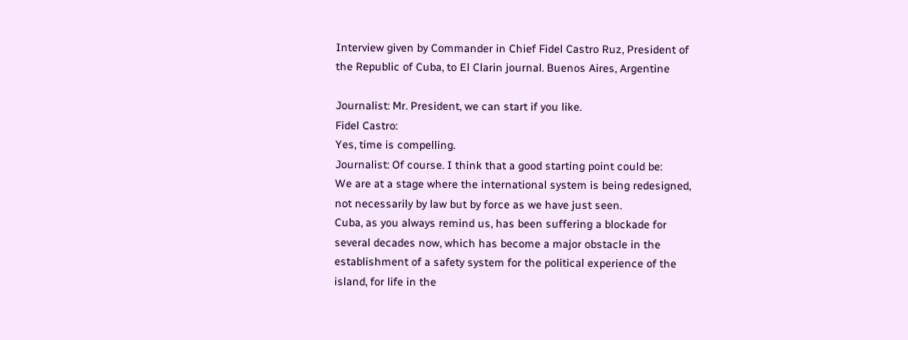Interview given by Commander in Chief Fidel Castro Ruz, President of the Republic of Cuba, to El Clarin journal. Buenos Aires, Argentine

Journalist: Mr. President, we can start if you like.
Fidel Castro:
Yes, time is compelling.
Journalist: Of course. I think that a good starting point could be:
We are at a stage where the international system is being redesigned, not necessarily by law but by force as we have just seen.
Cuba, as you always remind us, has been suffering a blockade for several decades now, which has become a major obstacle in the establishment of a safety system for the political experience of the island, for life in the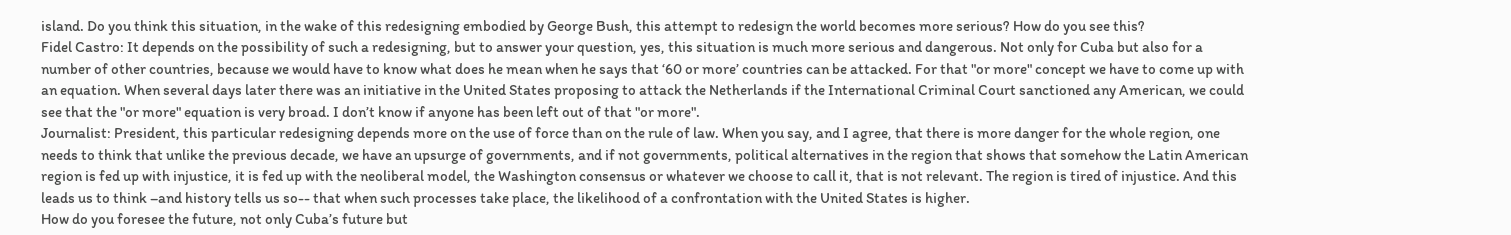island. Do you think this situation, in the wake of this redesigning embodied by George Bush, this attempt to redesign the world becomes more serious? How do you see this?
Fidel Castro: It depends on the possibility of such a redesigning, but to answer your question, yes, this situation is much more serious and dangerous. Not only for Cuba but also for a number of other countries, because we would have to know what does he mean when he says that ‘60 or more’ countries can be attacked. For that "or more" concept we have to come up with an equation. When several days later there was an initiative in the United States proposing to attack the Netherlands if the International Criminal Court sanctioned any American, we could see that the "or more" equation is very broad. I don’t know if anyone has been left out of that "or more".
Journalist: President, this particular redesigning depends more on the use of force than on the rule of law. When you say, and I agree, that there is more danger for the whole region, one needs to think that unlike the previous decade, we have an upsurge of governments, and if not governments, political alternatives in the region that shows that somehow the Latin American region is fed up with injustice, it is fed up with the neoliberal model, the Washington consensus or whatever we choose to call it, that is not relevant. The region is tired of injustice. And this leads us to think –and history tells us so-- that when such processes take place, the likelihood of a confrontation with the United States is higher.
How do you foresee the future, not only Cuba’s future but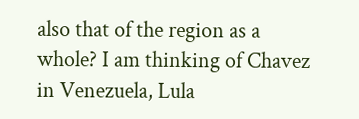also that of the region as a whole? I am thinking of Chavez in Venezuela, Lula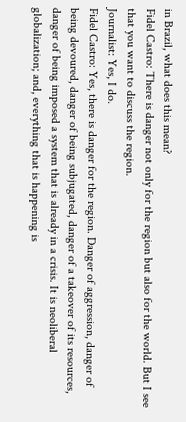in Brazil, what does this mean?
Fidel Castro: There is danger not only for the region but also for the world. But I see that you want to discuss the region.
Journalist: Yes, I do.
Fidel Castro: Yes, there is danger for the region. Danger of aggression, danger of being devoured, danger of being subjugated, danger of a takeover of its resources, danger of being imposed a system that is already in a crisis. It is neoliberal globalization; and, everything that is happening is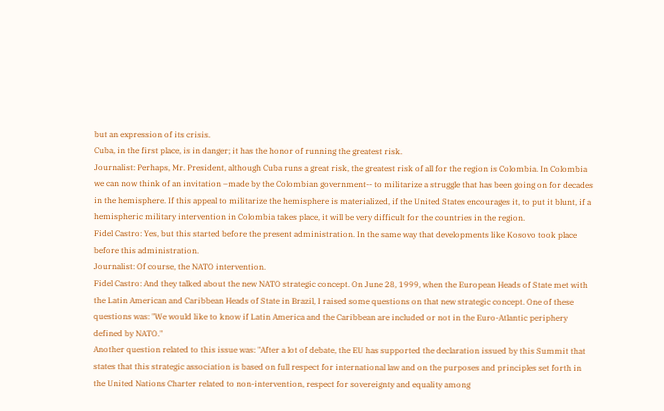but an expression of its crisis.
Cuba, in the first place, is in danger; it has the honor of running the greatest risk.
Journalist: Perhaps, Mr. President, although Cuba runs a great risk, the greatest risk of all for the region is Colombia. In Colombia we can now think of an invitation –made by the Colombian government-- to militarize a struggle that has been going on for decades in the hemisphere. If this appeal to militarize the hemisphere is materialized, if the United States encourages it, to put it blunt, if a hemispheric military intervention in Colombia takes place, it will be very difficult for the countries in the region.
Fidel Castro: Yes, but this started before the present administration. In the same way that developments like Kosovo took place before this administration.
Journalist: Of course, the NATO intervention.
Fidel Castro: And they talked about the new NATO strategic concept. On June 28, 1999, when the European Heads of State met with the Latin American and Caribbean Heads of State in Brazil, I raised some questions on that new strategic concept. One of these questions was: "We would like to know if Latin America and the Caribbean are included or not in the Euro-Atlantic periphery defined by NATO."
Another question related to this issue was: "After a lot of debate, the EU has supported the declaration issued by this Summit that states that this strategic association is based on full respect for international law and on the purposes and principles set forth in the United Nations Charter related to non-intervention, respect for sovereignty and equality among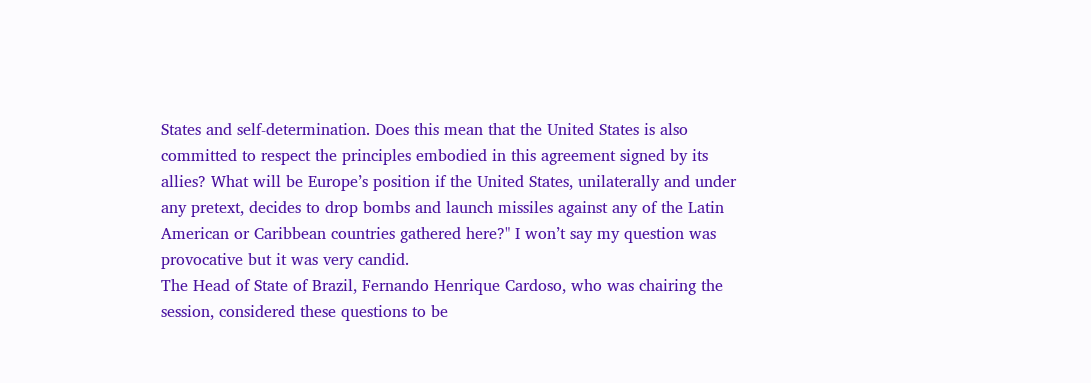States and self-determination. Does this mean that the United States is also committed to respect the principles embodied in this agreement signed by its allies? What will be Europe’s position if the United States, unilaterally and under any pretext, decides to drop bombs and launch missiles against any of the Latin American or Caribbean countries gathered here?" I won’t say my question was provocative but it was very candid.
The Head of State of Brazil, Fernando Henrique Cardoso, who was chairing the session, considered these questions to be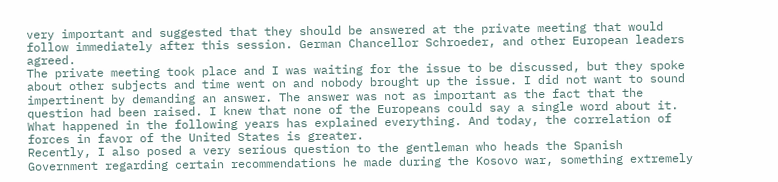very important and suggested that they should be answered at the private meeting that would follow immediately after this session. German Chancellor Schroeder, and other European leaders agreed.
The private meeting took place and I was waiting for the issue to be discussed, but they spoke about other subjects and time went on and nobody brought up the issue. I did not want to sound impertinent by demanding an answer. The answer was not as important as the fact that the question had been raised. I knew that none of the Europeans could say a single word about it. What happened in the following years has explained everything. And today, the correlation of forces in favor of the United States is greater.
Recently, I also posed a very serious question to the gentleman who heads the Spanish Government regarding certain recommendations he made during the Kosovo war, something extremely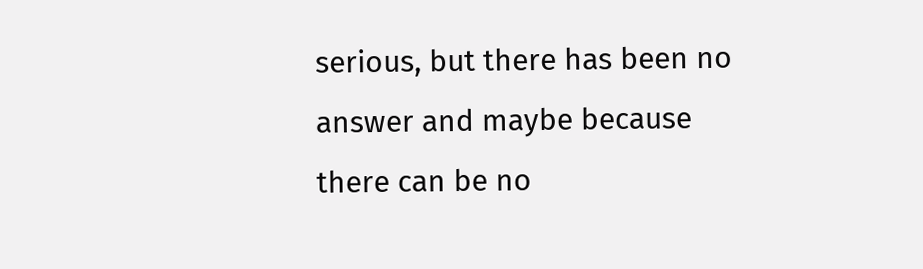serious, but there has been no answer and maybe because there can be no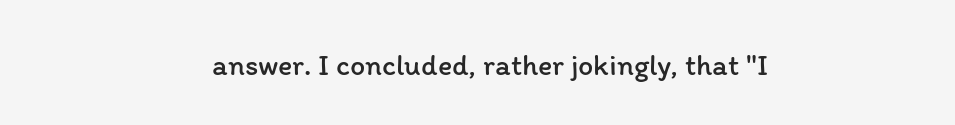answer. I concluded, rather jokingly, that "I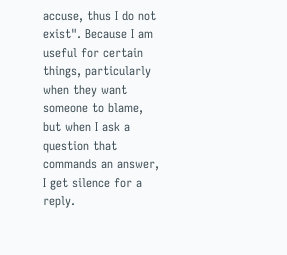accuse, thus I do not exist". Because I am useful for certain things, particularly when they want someone to blame, but when I ask a question that commands an answer, I get silence for a reply.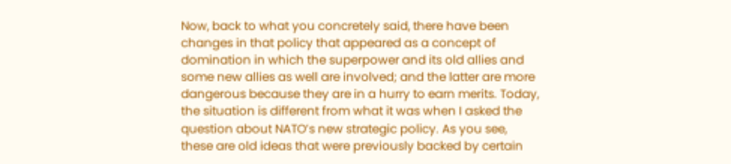Now, back to what you concretely said, there have been changes in that policy that appeared as a concept of domination in which the superpower and its old allies and some new allies as well are involved; and the latter are more dangerous because they are in a hurry to earn merits. Today, the situation is different from what it was when I asked the question about NATO’s new strategic policy. As you see, these are old ideas that were previously backed by certain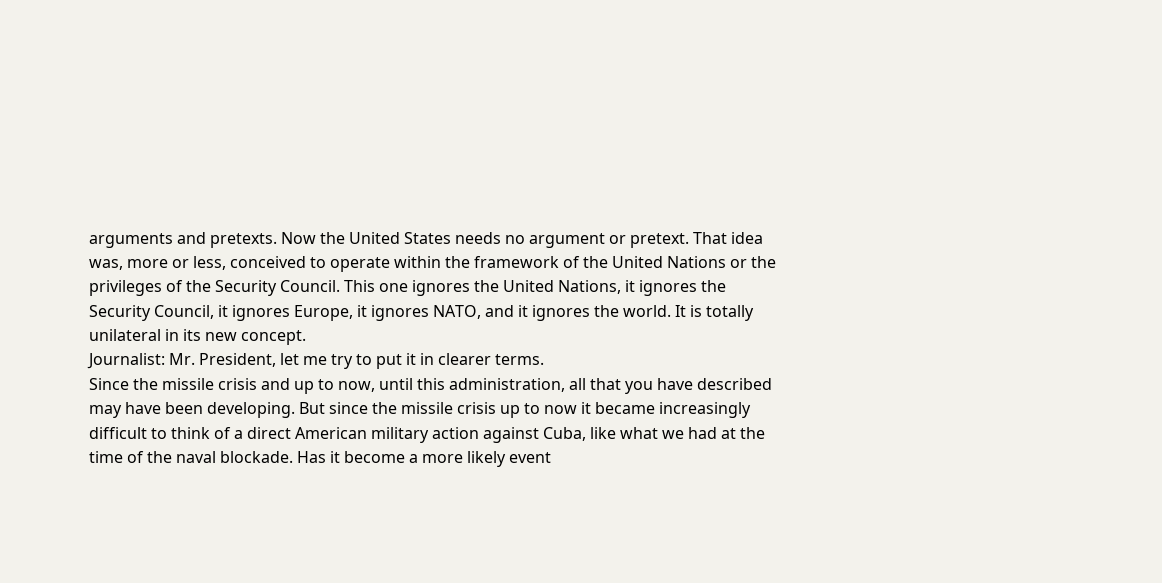arguments and pretexts. Now the United States needs no argument or pretext. That idea was, more or less, conceived to operate within the framework of the United Nations or the privileges of the Security Council. This one ignores the United Nations, it ignores the Security Council, it ignores Europe, it ignores NATO, and it ignores the world. It is totally unilateral in its new concept.
Journalist: Mr. President, let me try to put it in clearer terms.
Since the missile crisis and up to now, until this administration, all that you have described may have been developing. But since the missile crisis up to now it became increasingly difficult to think of a direct American military action against Cuba, like what we had at the time of the naval blockade. Has it become a more likely event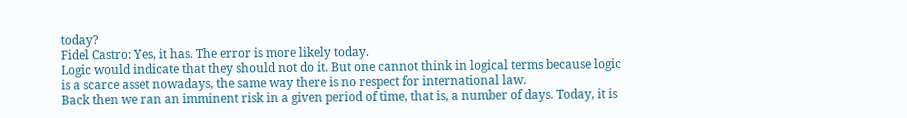today?
Fidel Castro: Yes, it has. The error is more likely today.
Logic would indicate that they should not do it. But one cannot think in logical terms because logic is a scarce asset nowadays, the same way there is no respect for international law.
Back then we ran an imminent risk in a given period of time, that is, a number of days. Today, it is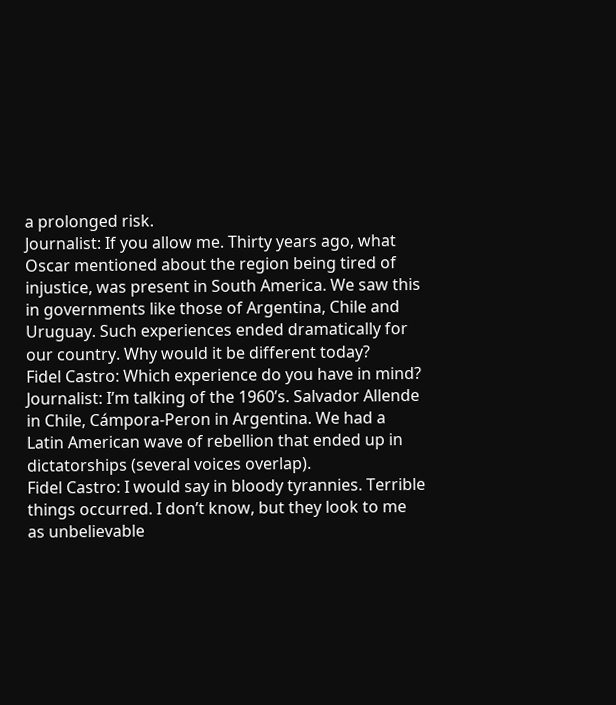a prolonged risk.
Journalist: If you allow me. Thirty years ago, what Oscar mentioned about the region being tired of injustice, was present in South America. We saw this in governments like those of Argentina, Chile and Uruguay. Such experiences ended dramatically for our country. Why would it be different today?
Fidel Castro: Which experience do you have in mind?
Journalist: I’m talking of the 1960’s. Salvador Allende in Chile, Cámpora-Peron in Argentina. We had a Latin American wave of rebellion that ended up in dictatorships (several voices overlap).
Fidel Castro: I would say in bloody tyrannies. Terrible things occurred. I don’t know, but they look to me as unbelievable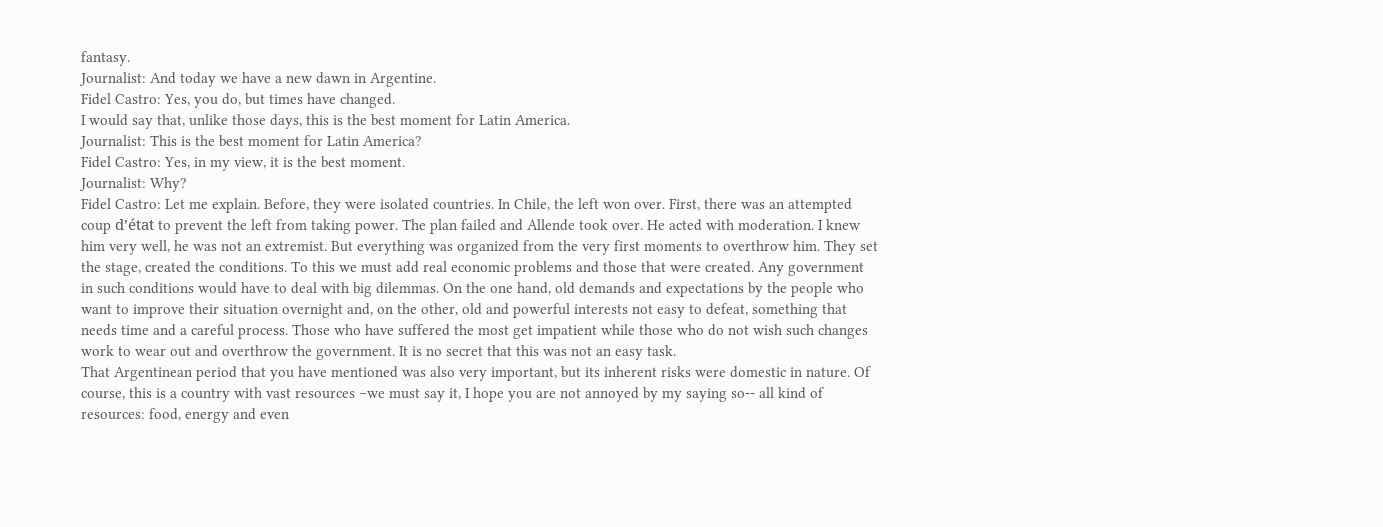fantasy.
Journalist: And today we have a new dawn in Argentine.
Fidel Castro: Yes, you do, but times have changed.
I would say that, unlike those days, this is the best moment for Latin America.
Journalist: This is the best moment for Latin America?
Fidel Castro: Yes, in my view, it is the best moment.
Journalist: Why?
Fidel Castro: Let me explain. Before, they were isolated countries. In Chile, the left won over. First, there was an attempted coup d’état to prevent the left from taking power. The plan failed and Allende took over. He acted with moderation. I knew him very well, he was not an extremist. But everything was organized from the very first moments to overthrow him. They set the stage, created the conditions. To this we must add real economic problems and those that were created. Any government in such conditions would have to deal with big dilemmas. On the one hand, old demands and expectations by the people who want to improve their situation overnight and, on the other, old and powerful interests not easy to defeat, something that needs time and a careful process. Those who have suffered the most get impatient while those who do not wish such changes work to wear out and overthrow the government. It is no secret that this was not an easy task.
That Argentinean period that you have mentioned was also very important, but its inherent risks were domestic in nature. Of course, this is a country with vast resources –we must say it, I hope you are not annoyed by my saying so-- all kind of resources: food, energy and even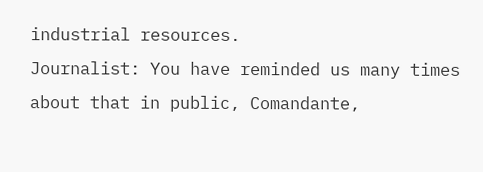industrial resources.
Journalist: You have reminded us many times about that in public, Comandante,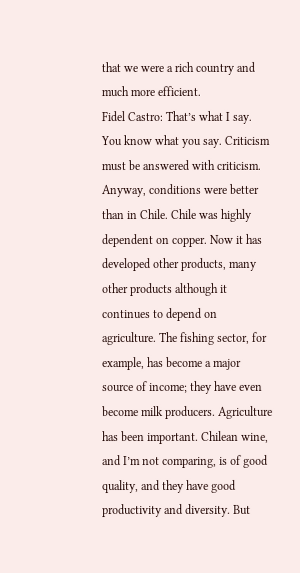that we were a rich country and much more efficient.
Fidel Castro: That’s what I say. You know what you say. Criticism must be answered with criticism.
Anyway, conditions were better than in Chile. Chile was highly dependent on copper. Now it has developed other products, many other products although it continues to depend on agriculture. The fishing sector, for example, has become a major source of income; they have even become milk producers. Agriculture has been important. Chilean wine, and I’m not comparing, is of good quality, and they have good productivity and diversity. But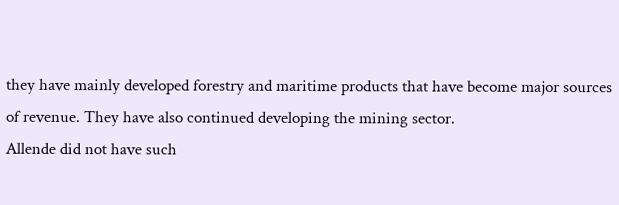they have mainly developed forestry and maritime products that have become major sources of revenue. They have also continued developing the mining sector.
Allende did not have such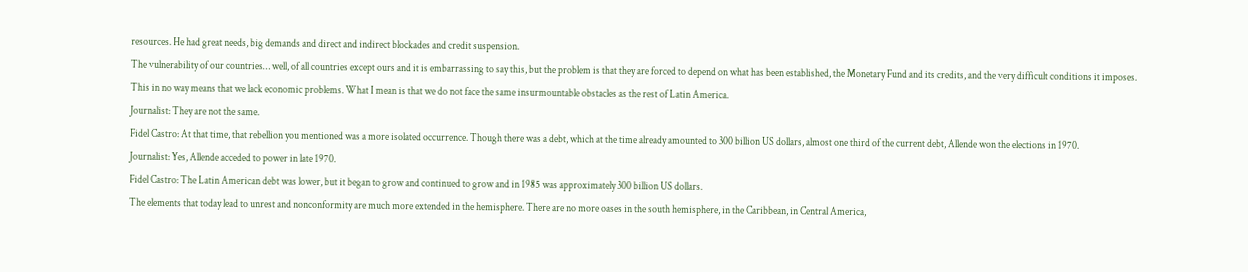resources. He had great needs, big demands and direct and indirect blockades and credit suspension.
The vulnerability of our countries… well, of all countries except ours and it is embarrassing to say this, but the problem is that they are forced to depend on what has been established, the Monetary Fund and its credits, and the very difficult conditions it imposes.
This in no way means that we lack economic problems. What I mean is that we do not face the same insurmountable obstacles as the rest of Latin America.
Journalist: They are not the same.
Fidel Castro: At that time, that rebellion you mentioned was a more isolated occurrence. Though there was a debt, which at the time already amounted to 300 billion US dollars, almost one third of the current debt, Allende won the elections in 1970.
Journalist: Yes, Allende acceded to power in late 1970.
Fidel Castro: The Latin American debt was lower, but it began to grow and continued to grow and in 1985 was approximately 300 billion US dollars.
The elements that today lead to unrest and nonconformity are much more extended in the hemisphere. There are no more oases in the south hemisphere, in the Caribbean, in Central America,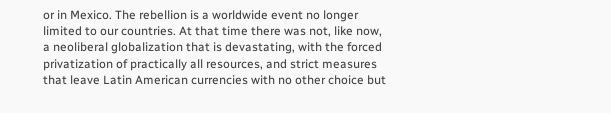or in Mexico. The rebellion is a worldwide event no longer limited to our countries. At that time there was not, like now, a neoliberal globalization that is devastating, with the forced privatization of practically all resources, and strict measures that leave Latin American currencies with no other choice but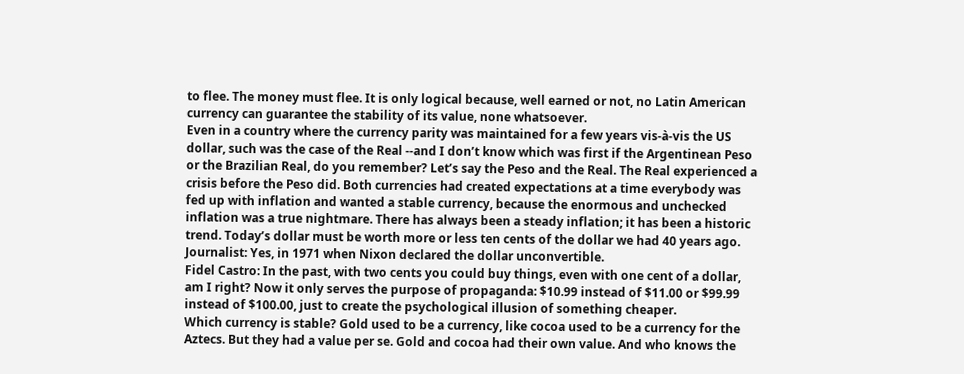to flee. The money must flee. It is only logical because, well earned or not, no Latin American currency can guarantee the stability of its value, none whatsoever.
Even in a country where the currency parity was maintained for a few years vis-à-vis the US dollar, such was the case of the Real --and I don’t know which was first if the Argentinean Peso or the Brazilian Real, do you remember? Let’s say the Peso and the Real. The Real experienced a crisis before the Peso did. Both currencies had created expectations at a time everybody was fed up with inflation and wanted a stable currency, because the enormous and unchecked inflation was a true nightmare. There has always been a steady inflation; it has been a historic trend. Today’s dollar must be worth more or less ten cents of the dollar we had 40 years ago.
Journalist: Yes, in 1971 when Nixon declared the dollar unconvertible.
Fidel Castro: In the past, with two cents you could buy things, even with one cent of a dollar, am I right? Now it only serves the purpose of propaganda: $10.99 instead of $11.00 or $99.99 instead of $100.00, just to create the psychological illusion of something cheaper.
Which currency is stable? Gold used to be a currency, like cocoa used to be a currency for the Aztecs. But they had a value per se. Gold and cocoa had their own value. And who knows the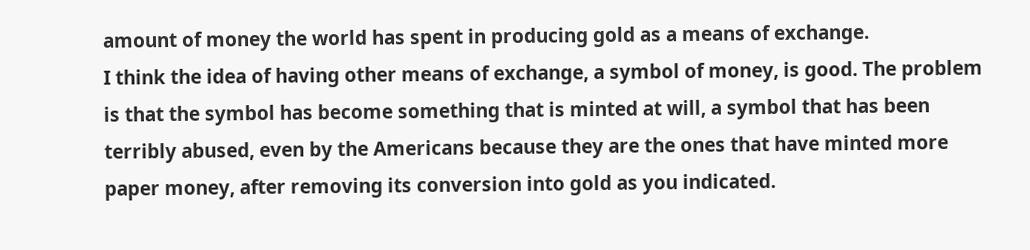amount of money the world has spent in producing gold as a means of exchange.
I think the idea of having other means of exchange, a symbol of money, is good. The problem is that the symbol has become something that is minted at will, a symbol that has been terribly abused, even by the Americans because they are the ones that have minted more paper money, after removing its conversion into gold as you indicated.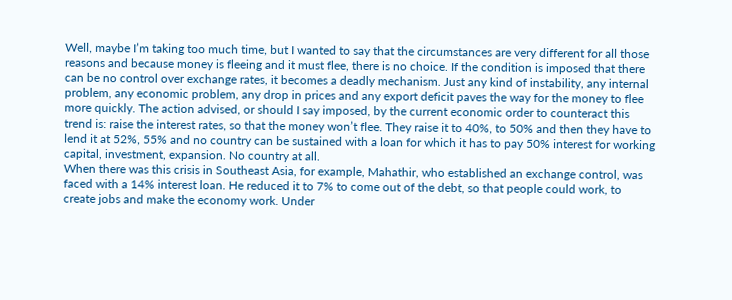Well, maybe I’m taking too much time, but I wanted to say that the circumstances are very different for all those reasons and because money is fleeing and it must flee, there is no choice. If the condition is imposed that there can be no control over exchange rates, it becomes a deadly mechanism. Just any kind of instability, any internal problem, any economic problem, any drop in prices and any export deficit paves the way for the money to flee more quickly. The action advised, or should I say imposed, by the current economic order to counteract this trend is: raise the interest rates, so that the money won’t flee. They raise it to 40%, to 50% and then they have to lend it at 52%, 55% and no country can be sustained with a loan for which it has to pay 50% interest for working capital, investment, expansion. No country at all.
When there was this crisis in Southeast Asia, for example, Mahathir, who established an exchange control, was faced with a 14% interest loan. He reduced it to 7% to come out of the debt, so that people could work, to create jobs and make the economy work. Under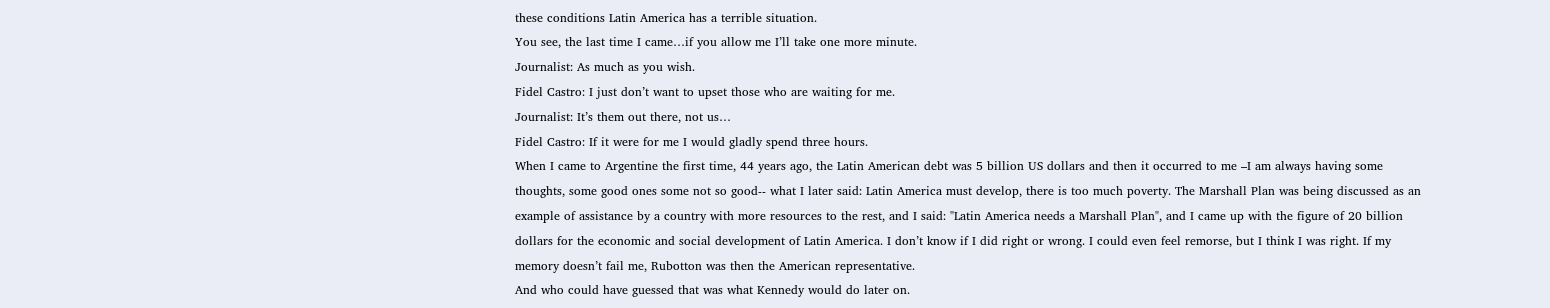these conditions Latin America has a terrible situation.
You see, the last time I came…if you allow me I’ll take one more minute.
Journalist: As much as you wish.
Fidel Castro: I just don’t want to upset those who are waiting for me.
Journalist: It’s them out there, not us…
Fidel Castro: If it were for me I would gladly spend three hours.
When I came to Argentine the first time, 44 years ago, the Latin American debt was 5 billion US dollars and then it occurred to me –I am always having some thoughts, some good ones some not so good-- what I later said: Latin America must develop, there is too much poverty. The Marshall Plan was being discussed as an example of assistance by a country with more resources to the rest, and I said: "Latin America needs a Marshall Plan", and I came up with the figure of 20 billion dollars for the economic and social development of Latin America. I don’t know if I did right or wrong. I could even feel remorse, but I think I was right. If my memory doesn’t fail me, Rubotton was then the American representative.
And who could have guessed that was what Kennedy would do later on.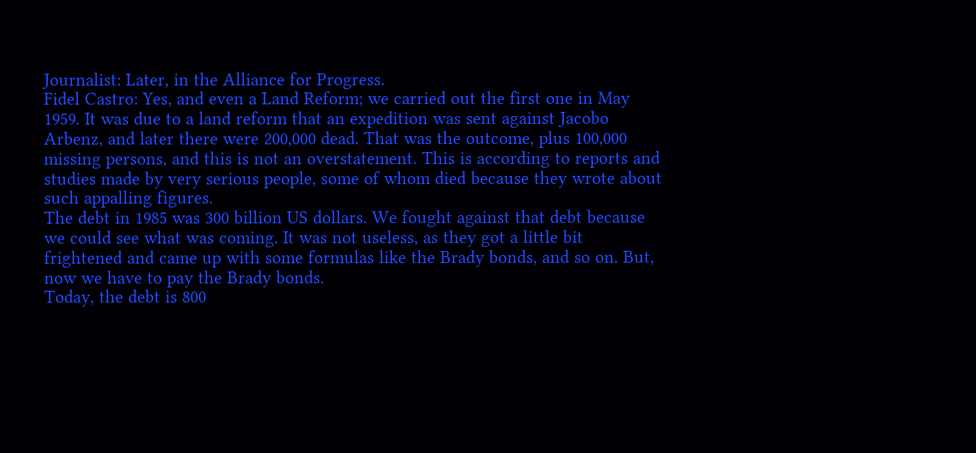Journalist: Later, in the Alliance for Progress.
Fidel Castro: Yes, and even a Land Reform; we carried out the first one in May 1959. It was due to a land reform that an expedition was sent against Jacobo Arbenz, and later there were 200,000 dead. That was the outcome, plus 100,000 missing persons, and this is not an overstatement. This is according to reports and studies made by very serious people, some of whom died because they wrote about such appalling figures.
The debt in 1985 was 300 billion US dollars. We fought against that debt because we could see what was coming. It was not useless, as they got a little bit frightened and came up with some formulas like the Brady bonds, and so on. But, now we have to pay the Brady bonds.
Today, the debt is 800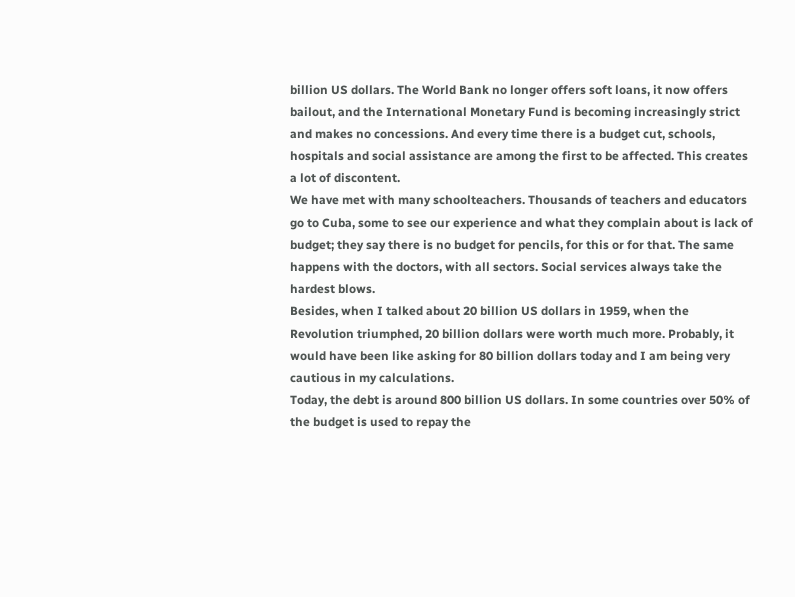billion US dollars. The World Bank no longer offers soft loans, it now offers bailout, and the International Monetary Fund is becoming increasingly strict and makes no concessions. And every time there is a budget cut, schools, hospitals and social assistance are among the first to be affected. This creates a lot of discontent.
We have met with many schoolteachers. Thousands of teachers and educators go to Cuba, some to see our experience and what they complain about is lack of budget; they say there is no budget for pencils, for this or for that. The same happens with the doctors, with all sectors. Social services always take the hardest blows.
Besides, when I talked about 20 billion US dollars in 1959, when the Revolution triumphed, 20 billion dollars were worth much more. Probably, it would have been like asking for 80 billion dollars today and I am being very cautious in my calculations.
Today, the debt is around 800 billion US dollars. In some countries over 50% of the budget is used to repay the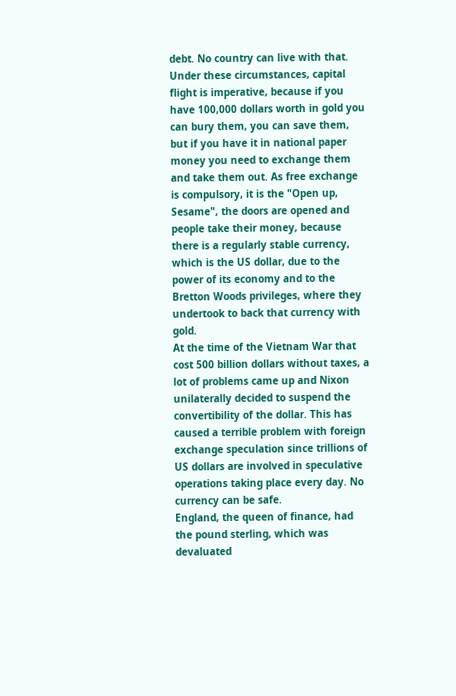debt. No country can live with that.
Under these circumstances, capital flight is imperative, because if you have 100,000 dollars worth in gold you can bury them, you can save them, but if you have it in national paper money you need to exchange them and take them out. As free exchange is compulsory, it is the "Open up, Sesame", the doors are opened and people take their money, because there is a regularly stable currency, which is the US dollar, due to the power of its economy and to the Bretton Woods privileges, where they undertook to back that currency with gold.
At the time of the Vietnam War that cost 500 billion dollars without taxes, a lot of problems came up and Nixon unilaterally decided to suspend the convertibility of the dollar. This has caused a terrible problem with foreign exchange speculation since trillions of US dollars are involved in speculative operations taking place every day. No currency can be safe.
England, the queen of finance, had the pound sterling, which was devaluated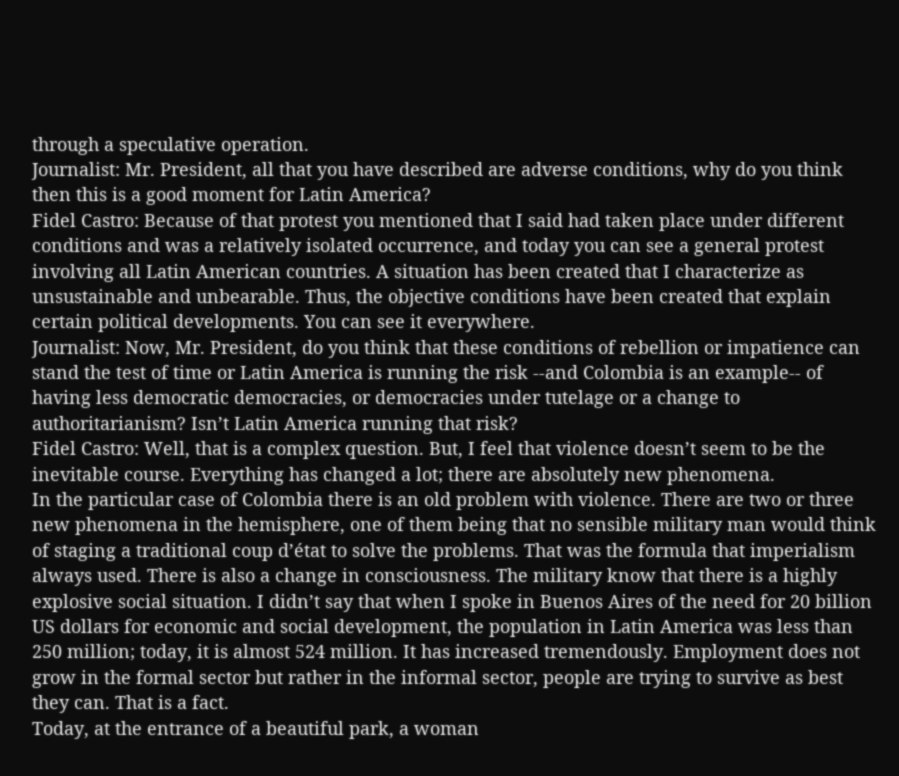through a speculative operation.
Journalist: Mr. President, all that you have described are adverse conditions, why do you think then this is a good moment for Latin America?
Fidel Castro: Because of that protest you mentioned that I said had taken place under different conditions and was a relatively isolated occurrence, and today you can see a general protest involving all Latin American countries. A situation has been created that I characterize as unsustainable and unbearable. Thus, the objective conditions have been created that explain certain political developments. You can see it everywhere.
Journalist: Now, Mr. President, do you think that these conditions of rebellion or impatience can stand the test of time or Latin America is running the risk --and Colombia is an example-- of having less democratic democracies, or democracies under tutelage or a change to authoritarianism? Isn’t Latin America running that risk?
Fidel Castro: Well, that is a complex question. But, I feel that violence doesn’t seem to be the inevitable course. Everything has changed a lot; there are absolutely new phenomena.
In the particular case of Colombia there is an old problem with violence. There are two or three new phenomena in the hemisphere, one of them being that no sensible military man would think of staging a traditional coup d’état to solve the problems. That was the formula that imperialism always used. There is also a change in consciousness. The military know that there is a highly explosive social situation. I didn’t say that when I spoke in Buenos Aires of the need for 20 billion US dollars for economic and social development, the population in Latin America was less than 250 million; today, it is almost 524 million. It has increased tremendously. Employment does not grow in the formal sector but rather in the informal sector, people are trying to survive as best they can. That is a fact.
Today, at the entrance of a beautiful park, a woman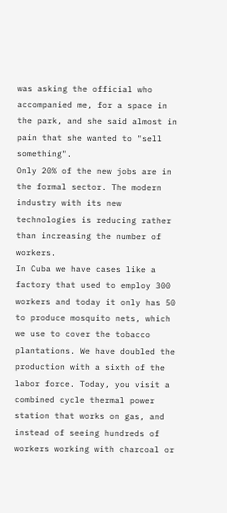was asking the official who accompanied me, for a space in the park, and she said almost in pain that she wanted to "sell something".
Only 20% of the new jobs are in the formal sector. The modern industry with its new technologies is reducing rather than increasing the number of workers.
In Cuba we have cases like a factory that used to employ 300 workers and today it only has 50 to produce mosquito nets, which we use to cover the tobacco plantations. We have doubled the production with a sixth of the labor force. Today, you visit a combined cycle thermal power station that works on gas, and instead of seeing hundreds of workers working with charcoal or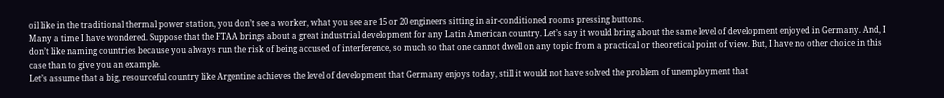oil like in the traditional thermal power station, you don’t see a worker, what you see are 15 or 20 engineers sitting in air-conditioned rooms pressing buttons.
Many a time I have wondered. Suppose that the FTAA brings about a great industrial development for any Latin American country. Let’s say it would bring about the same level of development enjoyed in Germany. And, I don’t like naming countries because you always run the risk of being accused of interference, so much so that one cannot dwell on any topic from a practical or theoretical point of view. But, I have no other choice in this case than to give you an example.
Let’s assume that a big, resourceful country like Argentine achieves the level of development that Germany enjoys today, still it would not have solved the problem of unemployment that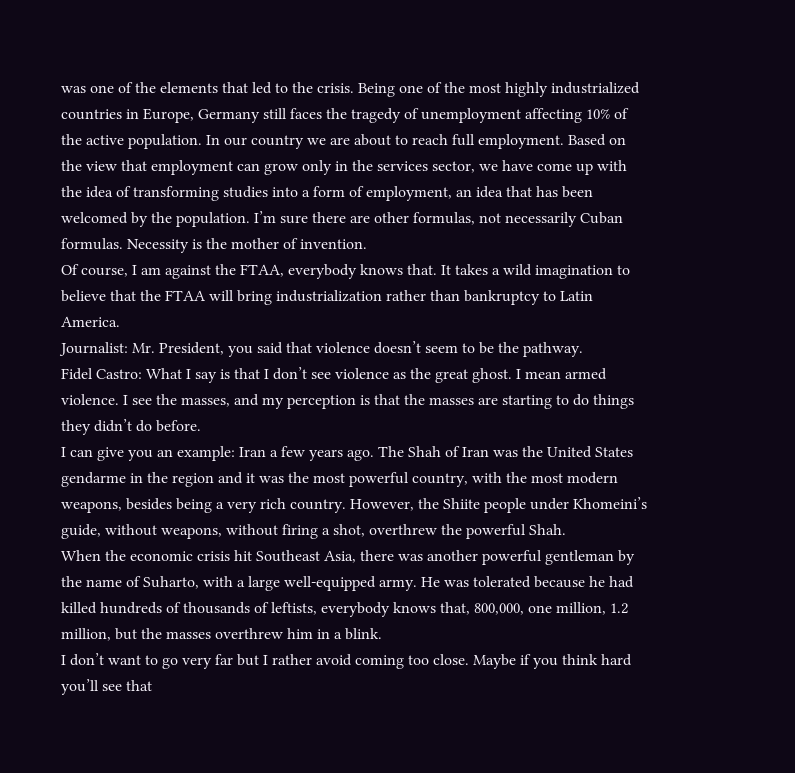was one of the elements that led to the crisis. Being one of the most highly industrialized countries in Europe, Germany still faces the tragedy of unemployment affecting 10% of the active population. In our country we are about to reach full employment. Based on the view that employment can grow only in the services sector, we have come up with the idea of transforming studies into a form of employment, an idea that has been welcomed by the population. I’m sure there are other formulas, not necessarily Cuban formulas. Necessity is the mother of invention.
Of course, I am against the FTAA, everybody knows that. It takes a wild imagination to believe that the FTAA will bring industrialization rather than bankruptcy to Latin America.
Journalist: Mr. President, you said that violence doesn’t seem to be the pathway.
Fidel Castro: What I say is that I don’t see violence as the great ghost. I mean armed violence. I see the masses, and my perception is that the masses are starting to do things they didn’t do before.
I can give you an example: Iran a few years ago. The Shah of Iran was the United States gendarme in the region and it was the most powerful country, with the most modern weapons, besides being a very rich country. However, the Shiite people under Khomeini’s guide, without weapons, without firing a shot, overthrew the powerful Shah.
When the economic crisis hit Southeast Asia, there was another powerful gentleman by the name of Suharto, with a large well-equipped army. He was tolerated because he had killed hundreds of thousands of leftists, everybody knows that, 800,000, one million, 1.2 million, but the masses overthrew him in a blink.
I don’t want to go very far but I rather avoid coming too close. Maybe if you think hard you’ll see that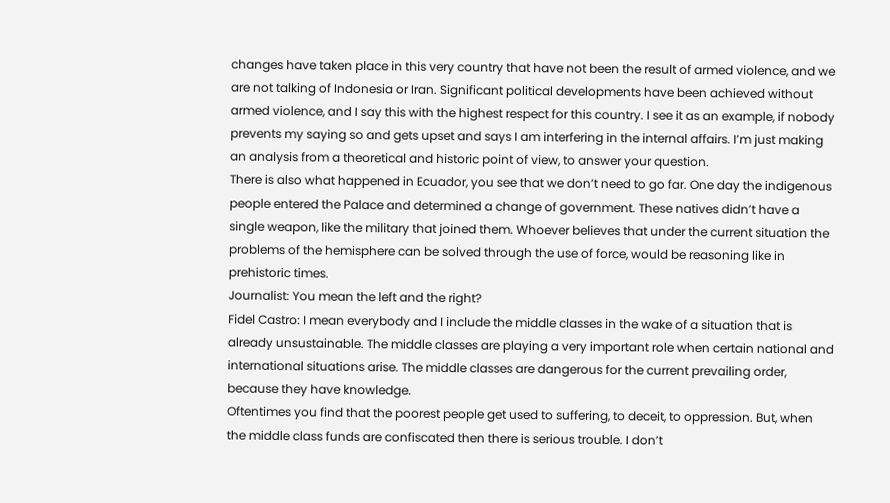changes have taken place in this very country that have not been the result of armed violence, and we are not talking of Indonesia or Iran. Significant political developments have been achieved without armed violence, and I say this with the highest respect for this country. I see it as an example, if nobody prevents my saying so and gets upset and says I am interfering in the internal affairs. I’m just making an analysis from a theoretical and historic point of view, to answer your question.
There is also what happened in Ecuador, you see that we don’t need to go far. One day the indigenous people entered the Palace and determined a change of government. These natives didn’t have a single weapon, like the military that joined them. Whoever believes that under the current situation the problems of the hemisphere can be solved through the use of force, would be reasoning like in prehistoric times.
Journalist: You mean the left and the right?
Fidel Castro: I mean everybody and I include the middle classes in the wake of a situation that is already unsustainable. The middle classes are playing a very important role when certain national and international situations arise. The middle classes are dangerous for the current prevailing order, because they have knowledge.
Oftentimes you find that the poorest people get used to suffering, to deceit, to oppression. But, when the middle class funds are confiscated then there is serious trouble. I don’t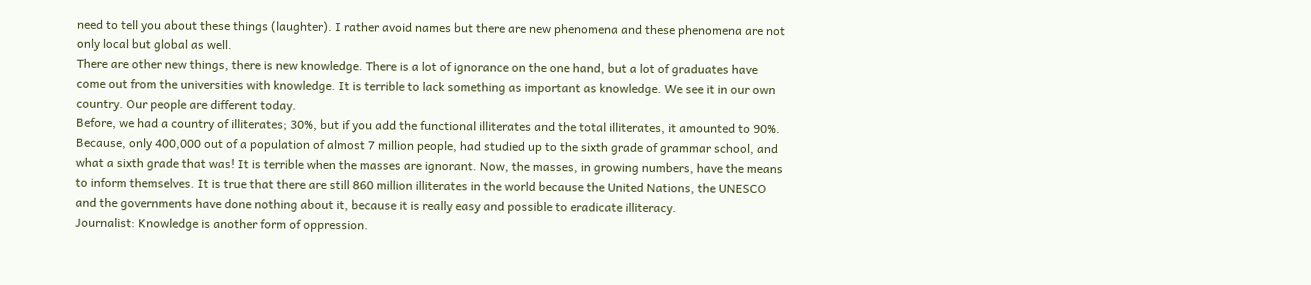need to tell you about these things (laughter). I rather avoid names but there are new phenomena and these phenomena are not only local but global as well.
There are other new things, there is new knowledge. There is a lot of ignorance on the one hand, but a lot of graduates have come out from the universities with knowledge. It is terrible to lack something as important as knowledge. We see it in our own country. Our people are different today.
Before, we had a country of illiterates; 30%, but if you add the functional illiterates and the total illiterates, it amounted to 90%. Because, only 400,000 out of a population of almost 7 million people, had studied up to the sixth grade of grammar school, and what a sixth grade that was! It is terrible when the masses are ignorant. Now, the masses, in growing numbers, have the means to inform themselves. It is true that there are still 860 million illiterates in the world because the United Nations, the UNESCO and the governments have done nothing about it, because it is really easy and possible to eradicate illiteracy.
Journalist: Knowledge is another form of oppression.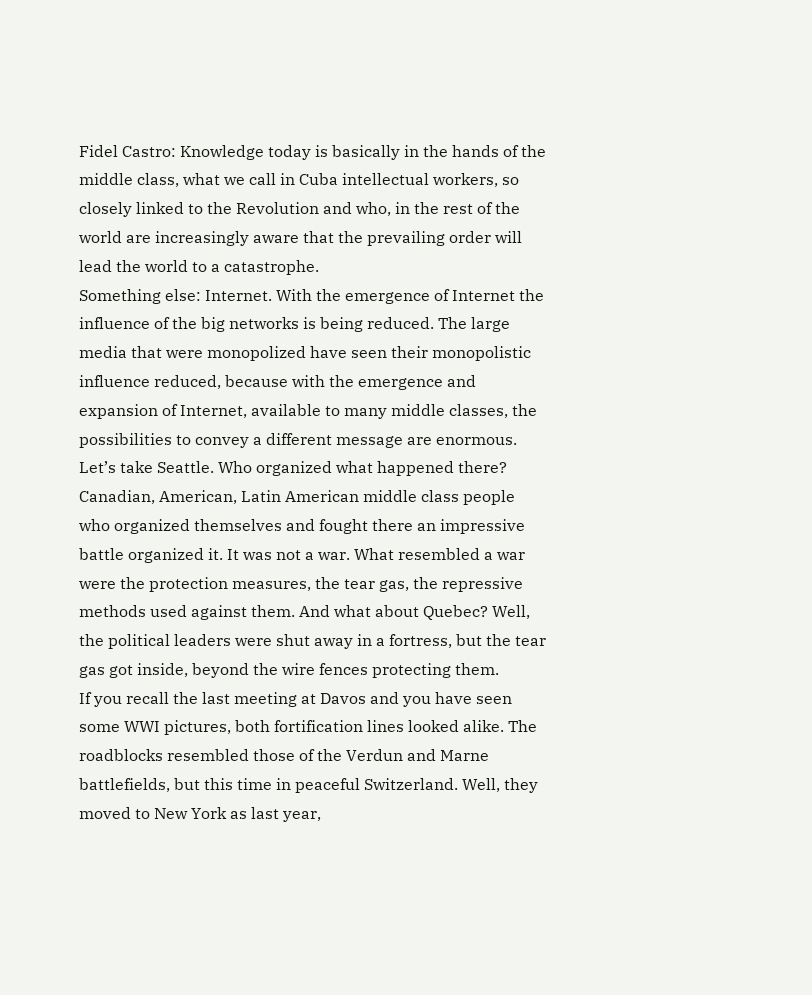Fidel Castro: Knowledge today is basically in the hands of the middle class, what we call in Cuba intellectual workers, so closely linked to the Revolution and who, in the rest of the world are increasingly aware that the prevailing order will lead the world to a catastrophe.
Something else: Internet. With the emergence of Internet the influence of the big networks is being reduced. The large media that were monopolized have seen their monopolistic influence reduced, because with the emergence and expansion of Internet, available to many middle classes, the possibilities to convey a different message are enormous.
Let’s take Seattle. Who organized what happened there? Canadian, American, Latin American middle class people who organized themselves and fought there an impressive battle organized it. It was not a war. What resembled a war were the protection measures, the tear gas, the repressive methods used against them. And what about Quebec? Well, the political leaders were shut away in a fortress, but the tear gas got inside, beyond the wire fences protecting them.
If you recall the last meeting at Davos and you have seen some WWI pictures, both fortification lines looked alike. The roadblocks resembled those of the Verdun and Marne battlefields, but this time in peaceful Switzerland. Well, they moved to New York as last year,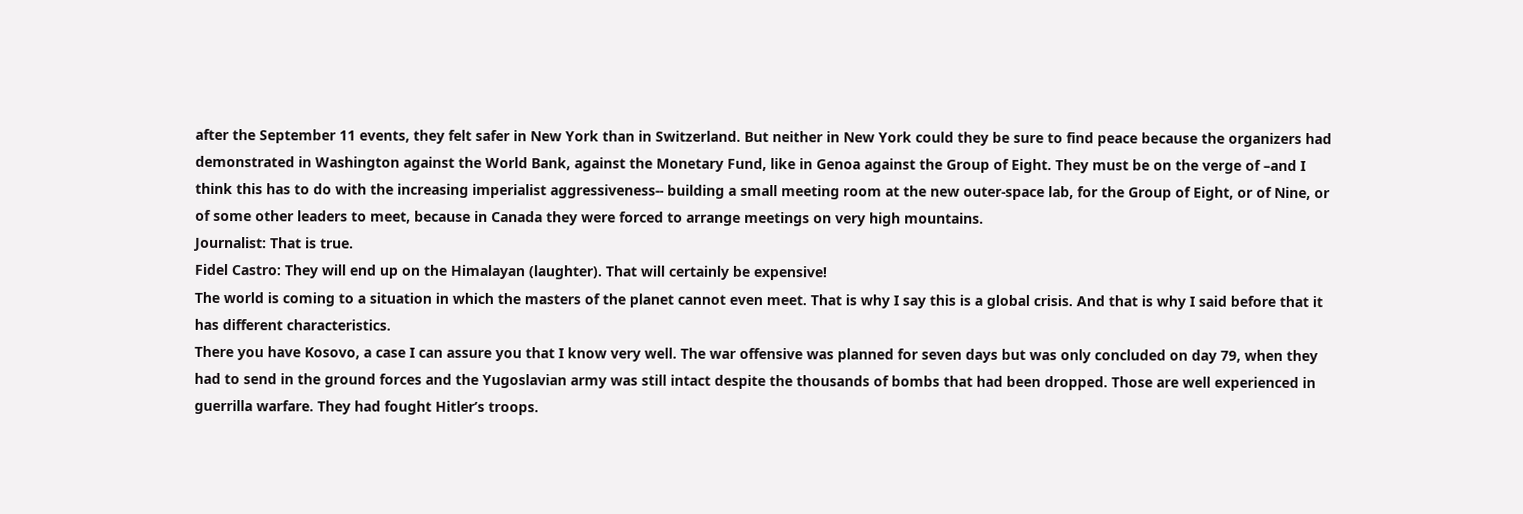after the September 11 events, they felt safer in New York than in Switzerland. But neither in New York could they be sure to find peace because the organizers had demonstrated in Washington against the World Bank, against the Monetary Fund, like in Genoa against the Group of Eight. They must be on the verge of –and I think this has to do with the increasing imperialist aggressiveness-- building a small meeting room at the new outer-space lab, for the Group of Eight, or of Nine, or of some other leaders to meet, because in Canada they were forced to arrange meetings on very high mountains.
Journalist: That is true.
Fidel Castro: They will end up on the Himalayan (laughter). That will certainly be expensive!
The world is coming to a situation in which the masters of the planet cannot even meet. That is why I say this is a global crisis. And that is why I said before that it has different characteristics.
There you have Kosovo, a case I can assure you that I know very well. The war offensive was planned for seven days but was only concluded on day 79, when they had to send in the ground forces and the Yugoslavian army was still intact despite the thousands of bombs that had been dropped. Those are well experienced in guerrilla warfare. They had fought Hitler’s troops.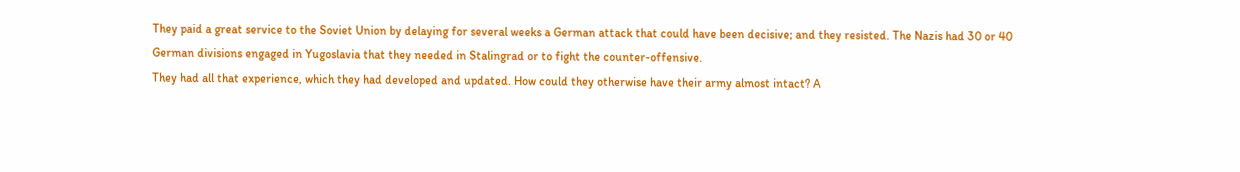They paid a great service to the Soviet Union by delaying for several weeks a German attack that could have been decisive; and they resisted. The Nazis had 30 or 40 German divisions engaged in Yugoslavia that they needed in Stalingrad or to fight the counter-offensive.
They had all that experience, which they had developed and updated. How could they otherwise have their army almost intact? A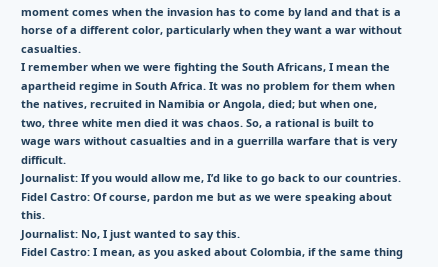moment comes when the invasion has to come by land and that is a horse of a different color, particularly when they want a war without casualties.
I remember when we were fighting the South Africans, I mean the apartheid regime in South Africa. It was no problem for them when the natives, recruited in Namibia or Angola, died; but when one, two, three white men died it was chaos. So, a rational is built to wage wars without casualties and in a guerrilla warfare that is very difficult.
Journalist: If you would allow me, I’d like to go back to our countries.
Fidel Castro: Of course, pardon me but as we were speaking about this.
Journalist: No, I just wanted to say this.
Fidel Castro: I mean, as you asked about Colombia, if the same thing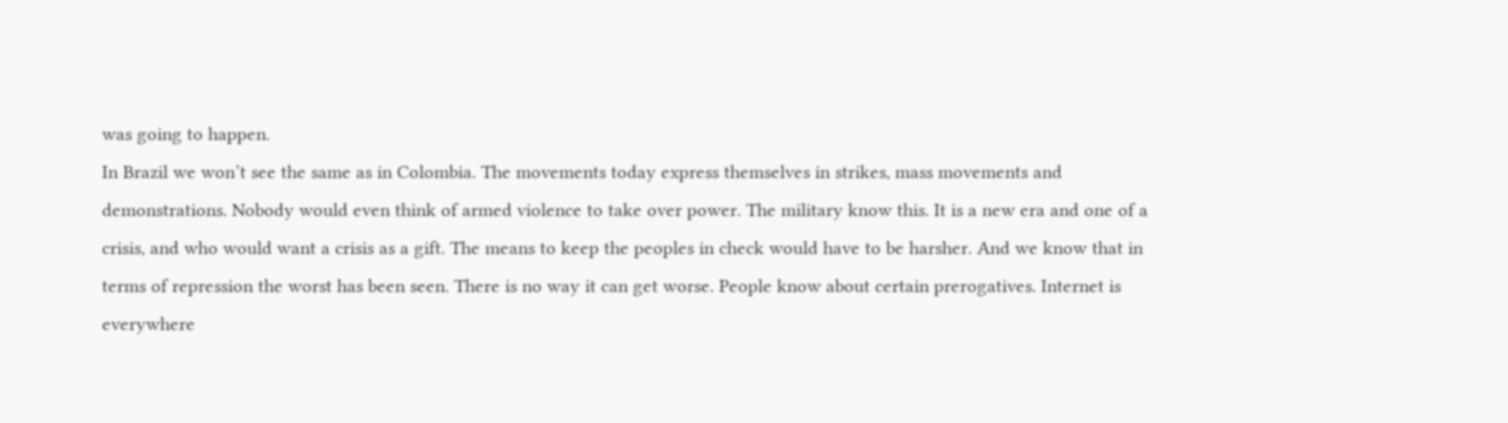was going to happen.
In Brazil we won’t see the same as in Colombia. The movements today express themselves in strikes, mass movements and demonstrations. Nobody would even think of armed violence to take over power. The military know this. It is a new era and one of a crisis, and who would want a crisis as a gift. The means to keep the peoples in check would have to be harsher. And we know that in terms of repression the worst has been seen. There is no way it can get worse. People know about certain prerogatives. Internet is everywhere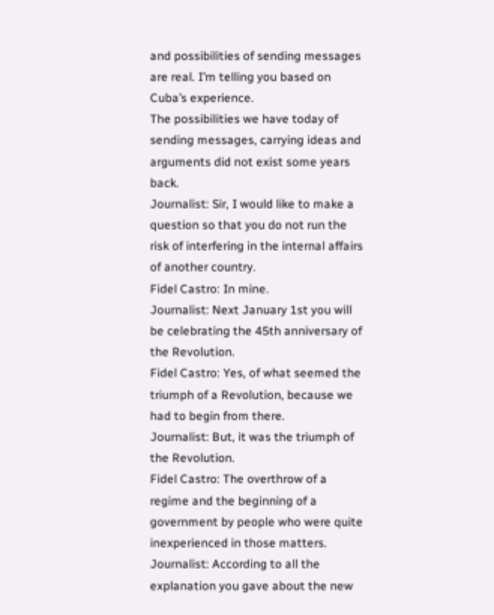and possibilities of sending messages are real. I’m telling you based on Cuba’s experience.
The possibilities we have today of sending messages, carrying ideas and arguments did not exist some years back.
Journalist: Sir, I would like to make a question so that you do not run the risk of interfering in the internal affairs of another country.
Fidel Castro: In mine.
Journalist: Next January 1st you will be celebrating the 45th anniversary of the Revolution.
Fidel Castro: Yes, of what seemed the triumph of a Revolution, because we had to begin from there.
Journalist: But, it was the triumph of the Revolution.
Fidel Castro: The overthrow of a regime and the beginning of a government by people who were quite inexperienced in those matters.
Journalist: According to all the explanation you gave about the new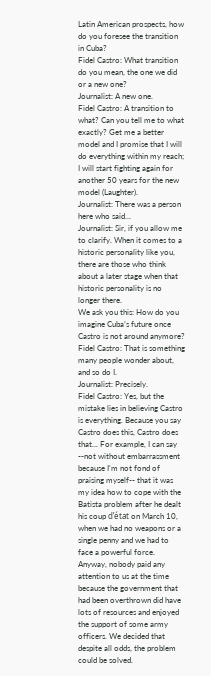Latin American prospects, how do you foresee the transition in Cuba?
Fidel Castro: What transition do you mean, the one we did or a new one?
Journalist: A new one.
Fidel Castro: A transition to what? Can you tell me to what exactly? Get me a better model and I promise that I will do everything within my reach; I will start fighting again for another 50 years for the new model (Laughter).
Journalist: There was a person here who said…
Journalist: Sir, if you allow me to clarify. When it comes to a historic personality like you, there are those who think about a later stage when that historic personality is no longer there.
We ask you this: How do you imagine Cuba’s future once Castro is not around anymore?
Fidel Castro: That is something many people wonder about, and so do I.
Journalist: Precisely.
Fidel Castro: Yes, but the mistake lies in believing Castro is everything. Because you say Castro does this, Castro does that... For example, I can say --not without embarrassment because I’m not fond of praising myself-- that it was my idea how to cope with the Batista problem after he dealt his coup d’état on March 10, when we had no weapons or a single penny and we had to face a powerful force. Anyway, nobody paid any attention to us at the time because the government that had been overthrown did have lots of resources and enjoyed the support of some army officers. We decided that despite all odds, the problem could be solved.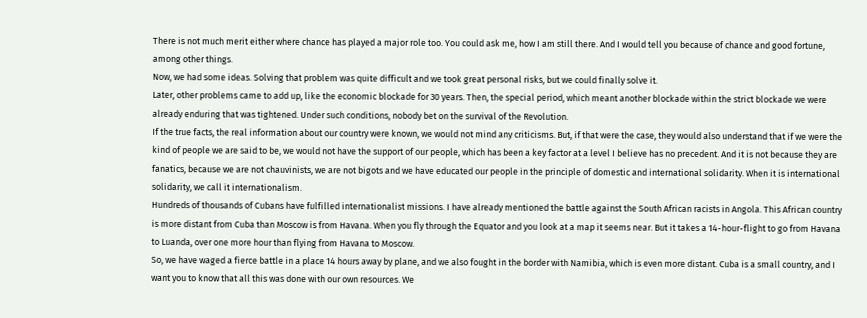There is not much merit either where chance has played a major role too. You could ask me, how I am still there. And I would tell you because of chance and good fortune, among other things.
Now, we had some ideas. Solving that problem was quite difficult and we took great personal risks, but we could finally solve it.
Later, other problems came to add up, like the economic blockade for 30 years. Then, the special period, which meant another blockade within the strict blockade we were already enduring that was tightened. Under such conditions, nobody bet on the survival of the Revolution.
If the true facts, the real information about our country were known, we would not mind any criticisms. But, if that were the case, they would also understand that if we were the kind of people we are said to be, we would not have the support of our people, which has been a key factor at a level I believe has no precedent. And it is not because they are fanatics, because we are not chauvinists, we are not bigots and we have educated our people in the principle of domestic and international solidarity. When it is international solidarity, we call it internationalism.
Hundreds of thousands of Cubans have fulfilled internationalist missions. I have already mentioned the battle against the South African racists in Angola. This African country is more distant from Cuba than Moscow is from Havana. When you fly through the Equator and you look at a map it seems near. But it takes a 14-hour-flight to go from Havana to Luanda, over one more hour than flying from Havana to Moscow.
So, we have waged a fierce battle in a place 14 hours away by plane, and we also fought in the border with Namibia, which is even more distant. Cuba is a small country, and I want you to know that all this was done with our own resources. We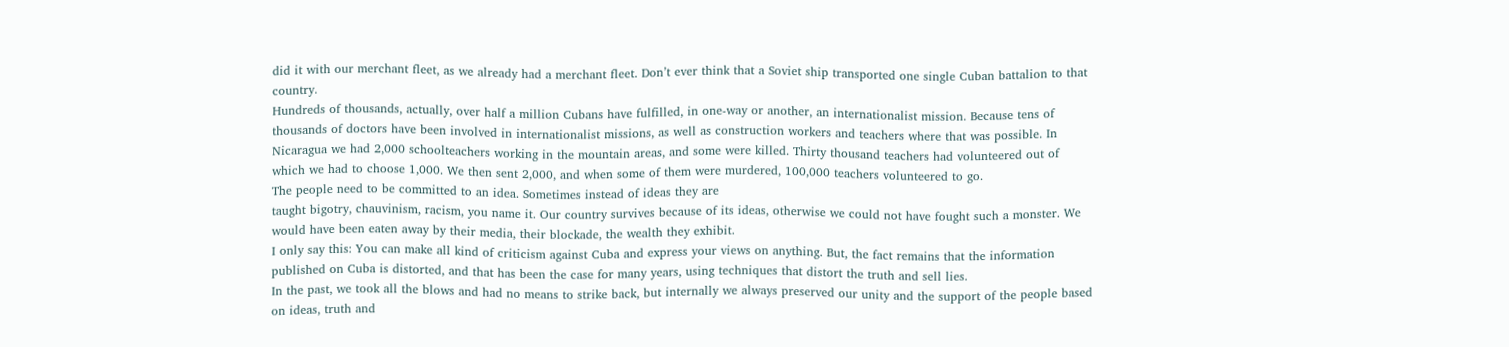did it with our merchant fleet, as we already had a merchant fleet. Don’t ever think that a Soviet ship transported one single Cuban battalion to that country.
Hundreds of thousands, actually, over half a million Cubans have fulfilled, in one-way or another, an internationalist mission. Because tens of thousands of doctors have been involved in internationalist missions, as well as construction workers and teachers where that was possible. In Nicaragua we had 2,000 schoolteachers working in the mountain areas, and some were killed. Thirty thousand teachers had volunteered out of which we had to choose 1,000. We then sent 2,000, and when some of them were murdered, 100,000 teachers volunteered to go.
The people need to be committed to an idea. Sometimes instead of ideas they are
taught bigotry, chauvinism, racism, you name it. Our country survives because of its ideas, otherwise we could not have fought such a monster. We would have been eaten away by their media, their blockade, the wealth they exhibit.
I only say this: You can make all kind of criticism against Cuba and express your views on anything. But, the fact remains that the information published on Cuba is distorted, and that has been the case for many years, using techniques that distort the truth and sell lies.
In the past, we took all the blows and had no means to strike back, but internally we always preserved our unity and the support of the people based on ideas, truth and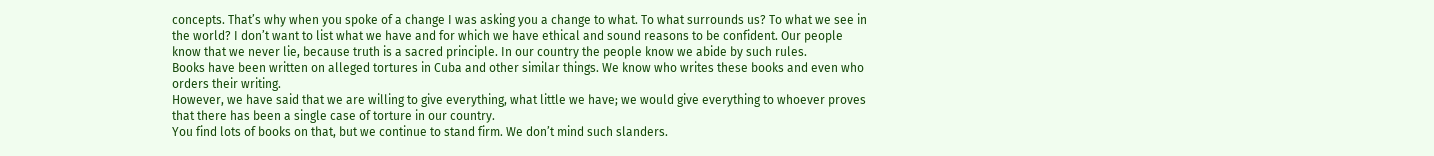concepts. That’s why when you spoke of a change I was asking you a change to what. To what surrounds us? To what we see in the world? I don’t want to list what we have and for which we have ethical and sound reasons to be confident. Our people know that we never lie, because truth is a sacred principle. In our country the people know we abide by such rules.
Books have been written on alleged tortures in Cuba and other similar things. We know who writes these books and even who orders their writing.
However, we have said that we are willing to give everything, what little we have; we would give everything to whoever proves that there has been a single case of torture in our country.
You find lots of books on that, but we continue to stand firm. We don’t mind such slanders.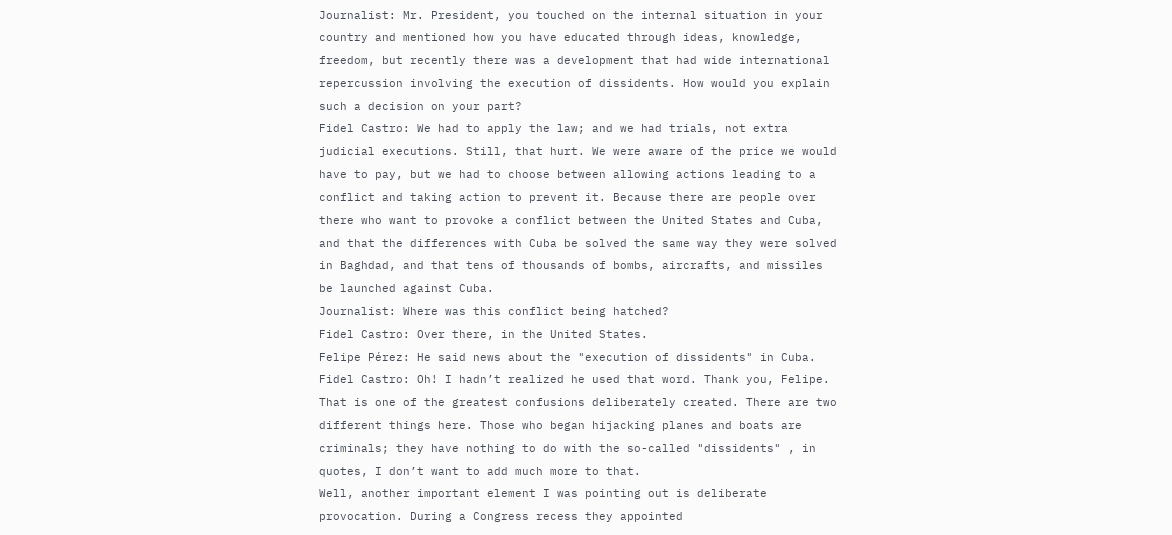Journalist: Mr. President, you touched on the internal situation in your country and mentioned how you have educated through ideas, knowledge, freedom, but recently there was a development that had wide international repercussion involving the execution of dissidents. How would you explain such a decision on your part?
Fidel Castro: We had to apply the law; and we had trials, not extra judicial executions. Still, that hurt. We were aware of the price we would have to pay, but we had to choose between allowing actions leading to a conflict and taking action to prevent it. Because there are people over there who want to provoke a conflict between the United States and Cuba, and that the differences with Cuba be solved the same way they were solved in Baghdad, and that tens of thousands of bombs, aircrafts, and missiles be launched against Cuba.
Journalist: Where was this conflict being hatched?
Fidel Castro: Over there, in the United States.
Felipe Pérez: He said news about the "execution of dissidents" in Cuba.
Fidel Castro: Oh! I hadn’t realized he used that word. Thank you, Felipe. That is one of the greatest confusions deliberately created. There are two different things here. Those who began hijacking planes and boats are criminals; they have nothing to do with the so-called "dissidents" , in quotes, I don’t want to add much more to that.
Well, another important element I was pointing out is deliberate provocation. During a Congress recess they appointed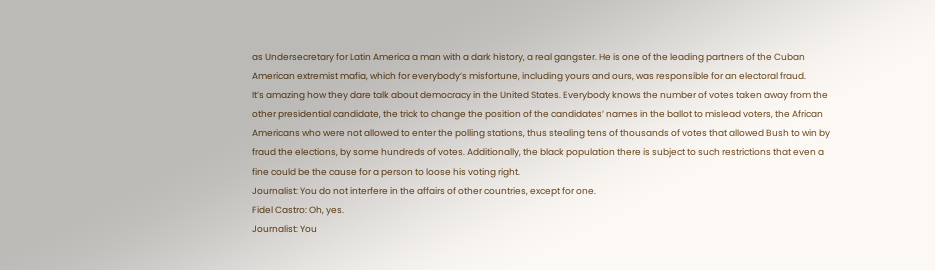as Undersecretary for Latin America a man with a dark history, a real gangster. He is one of the leading partners of the Cuban American extremist mafia, which for everybody’s misfortune, including yours and ours, was responsible for an electoral fraud.
It’s amazing how they dare talk about democracy in the United States. Everybody knows the number of votes taken away from the other presidential candidate, the trick to change the position of the candidates’ names in the ballot to mislead voters, the African Americans who were not allowed to enter the polling stations, thus stealing tens of thousands of votes that allowed Bush to win by fraud the elections, by some hundreds of votes. Additionally, the black population there is subject to such restrictions that even a fine could be the cause for a person to loose his voting right.
Journalist: You do not interfere in the affairs of other countries, except for one.
Fidel Castro: Oh, yes.
Journalist: You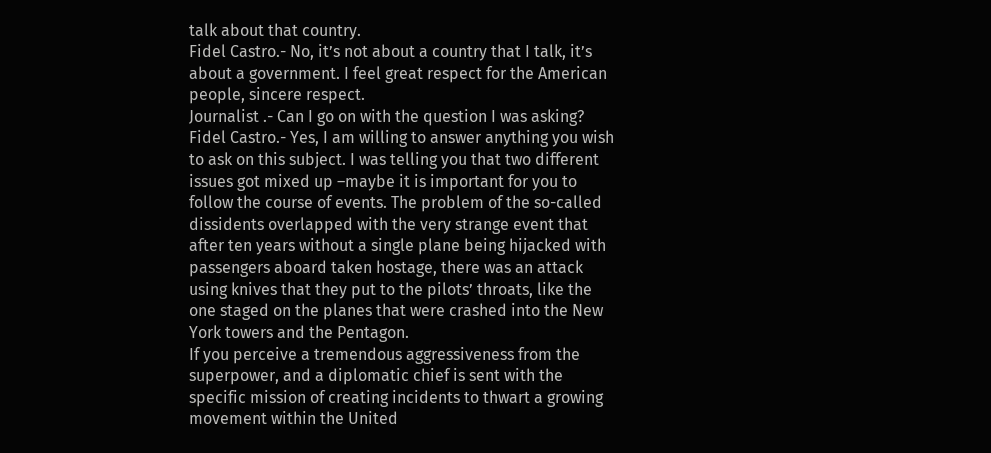talk about that country.
Fidel Castro.- No, it’s not about a country that I talk, it’s about a government. I feel great respect for the American people, sincere respect.
Journalist .- Can I go on with the question I was asking?
Fidel Castro.- Yes, I am willing to answer anything you wish to ask on this subject. I was telling you that two different issues got mixed up –maybe it is important for you to follow the course of events. The problem of the so-called dissidents overlapped with the very strange event that after ten years without a single plane being hijacked with passengers aboard taken hostage, there was an attack using knives that they put to the pilots’ throats, like the one staged on the planes that were crashed into the New York towers and the Pentagon.
If you perceive a tremendous aggressiveness from the superpower, and a diplomatic chief is sent with the specific mission of creating incidents to thwart a growing movement within the United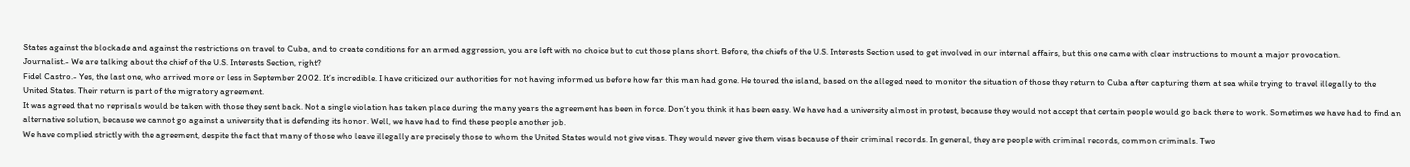States against the blockade and against the restrictions on travel to Cuba, and to create conditions for an armed aggression, you are left with no choice but to cut those plans short. Before, the chiefs of the U.S. Interests Section used to get involved in our internal affairs, but this one came with clear instructions to mount a major provocation.
Journalist.- We are talking about the chief of the U.S. Interests Section, right?
Fidel Castro.- Yes, the last one, who arrived more or less in September 2002. It’s incredible. I have criticized our authorities for not having informed us before how far this man had gone. He toured the island, based on the alleged need to monitor the situation of those they return to Cuba after capturing them at sea while trying to travel illegally to the United States. Their return is part of the migratory agreement.
It was agreed that no reprisals would be taken with those they sent back. Not a single violation has taken place during the many years the agreement has been in force. Don’t you think it has been easy. We have had a university almost in protest, because they would not accept that certain people would go back there to work. Sometimes we have had to find an alternative solution, because we cannot go against a university that is defending its honor. Well, we have had to find these people another job.
We have complied strictly with the agreement, despite the fact that many of those who leave illegally are precisely those to whom the United States would not give visas. They would never give them visas because of their criminal records. In general, they are people with criminal records, common criminals. Two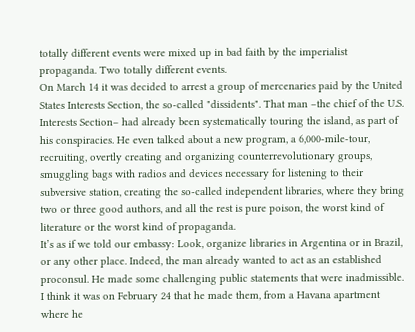totally different events were mixed up in bad faith by the imperialist propaganda. Two totally different events.
On March 14 it was decided to arrest a group of mercenaries paid by the United States Interests Section, the so-called "dissidents". That man –the chief of the U.S. Interests Section– had already been systematically touring the island, as part of his conspiracies. He even talked about a new program, a 6,000-mile-tour, recruiting, overtly creating and organizing counterrevolutionary groups, smuggling bags with radios and devices necessary for listening to their subversive station, creating the so-called independent libraries, where they bring two or three good authors, and all the rest is pure poison, the worst kind of literature or the worst kind of propaganda.
It’s as if we told our embassy: Look, organize libraries in Argentina or in Brazil, or any other place. Indeed, the man already wanted to act as an established proconsul. He made some challenging public statements that were inadmissible. I think it was on February 24 that he made them, from a Havana apartment where he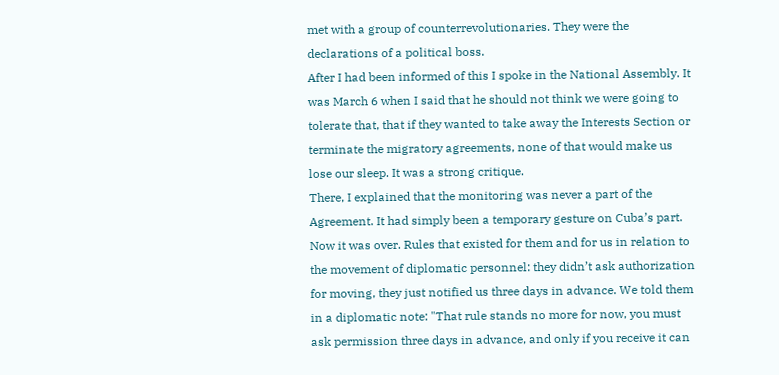met with a group of counterrevolutionaries. They were the declarations of a political boss.
After I had been informed of this I spoke in the National Assembly. It was March 6 when I said that he should not think we were going to tolerate that, that if they wanted to take away the Interests Section or terminate the migratory agreements, none of that would make us lose our sleep. It was a strong critique.
There, I explained that the monitoring was never a part of the Agreement. It had simply been a temporary gesture on Cuba’s part. Now it was over. Rules that existed for them and for us in relation to the movement of diplomatic personnel: they didn’t ask authorization for moving, they just notified us three days in advance. We told them in a diplomatic note: "That rule stands no more for now, you must ask permission three days in advance, and only if you receive it can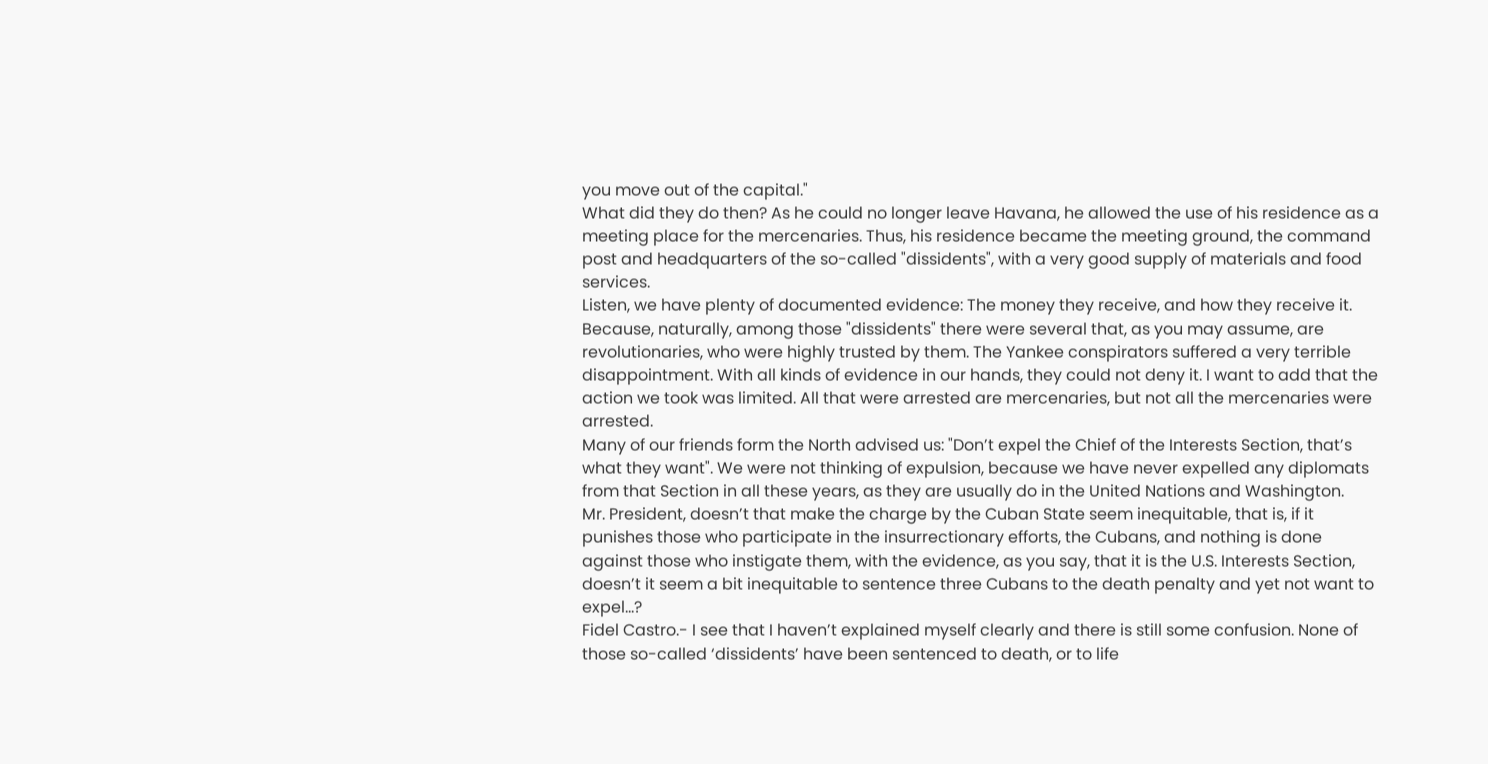you move out of the capital."
What did they do then? As he could no longer leave Havana, he allowed the use of his residence as a meeting place for the mercenaries. Thus, his residence became the meeting ground, the command post and headquarters of the so-called "dissidents", with a very good supply of materials and food services.
Listen, we have plenty of documented evidence: The money they receive, and how they receive it. Because, naturally, among those "dissidents" there were several that, as you may assume, are revolutionaries, who were highly trusted by them. The Yankee conspirators suffered a very terrible disappointment. With all kinds of evidence in our hands, they could not deny it. I want to add that the action we took was limited. All that were arrested are mercenaries, but not all the mercenaries were arrested.
Many of our friends form the North advised us: "Don’t expel the Chief of the Interests Section, that’s what they want". We were not thinking of expulsion, because we have never expelled any diplomats from that Section in all these years, as they are usually do in the United Nations and Washington.
Mr. President, doesn’t that make the charge by the Cuban State seem inequitable, that is, if it punishes those who participate in the insurrectionary efforts, the Cubans, and nothing is done against those who instigate them, with the evidence, as you say, that it is the U.S. Interests Section, doesn’t it seem a bit inequitable to sentence three Cubans to the death penalty and yet not want to expel...?
Fidel Castro.- I see that I haven’t explained myself clearly and there is still some confusion. None of those so-called ‘dissidents’ have been sentenced to death, or to life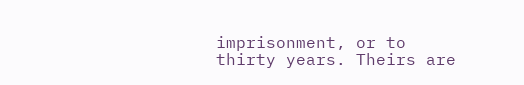imprisonment, or to thirty years. Theirs are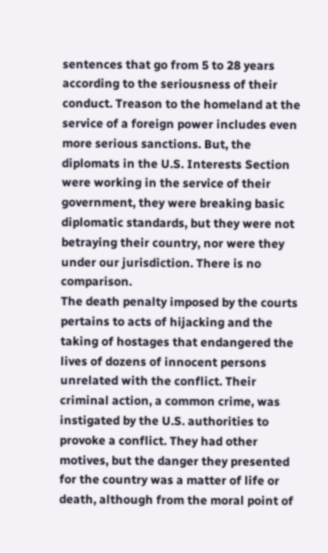sentences that go from 5 to 28 years according to the seriousness of their conduct. Treason to the homeland at the service of a foreign power includes even more serious sanctions. But, the diplomats in the U.S. Interests Section were working in the service of their government, they were breaking basic diplomatic standards, but they were not betraying their country, nor were they under our jurisdiction. There is no comparison.
The death penalty imposed by the courts pertains to acts of hijacking and the taking of hostages that endangered the lives of dozens of innocent persons unrelated with the conflict. Their criminal action, a common crime, was instigated by the U.S. authorities to provoke a conflict. They had other motives, but the danger they presented for the country was a matter of life or death, although from the moral point of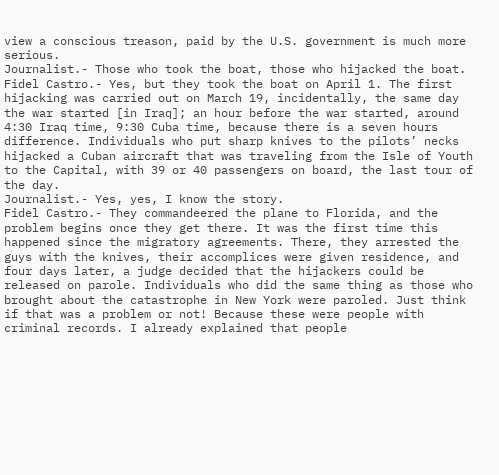view a conscious treason, paid by the U.S. government is much more serious.
Journalist.- Those who took the boat, those who hijacked the boat.
Fidel Castro.- Yes, but they took the boat on April 1. The first hijacking was carried out on March 19, incidentally, the same day the war started [in Iraq]; an hour before the war started, around 4:30 Iraq time, 9:30 Cuba time, because there is a seven hours difference. Individuals who put sharp knives to the pilots’ necks hijacked a Cuban aircraft that was traveling from the Isle of Youth to the Capital, with 39 or 40 passengers on board, the last tour of the day.
Journalist.- Yes, yes, I know the story.
Fidel Castro.- They commandeered the plane to Florida, and the problem begins once they get there. It was the first time this happened since the migratory agreements. There, they arrested the guys with the knives, their accomplices were given residence, and four days later, a judge decided that the hijackers could be released on parole. Individuals who did the same thing as those who brought about the catastrophe in New York were paroled. Just think if that was a problem or not! Because these were people with criminal records. I already explained that people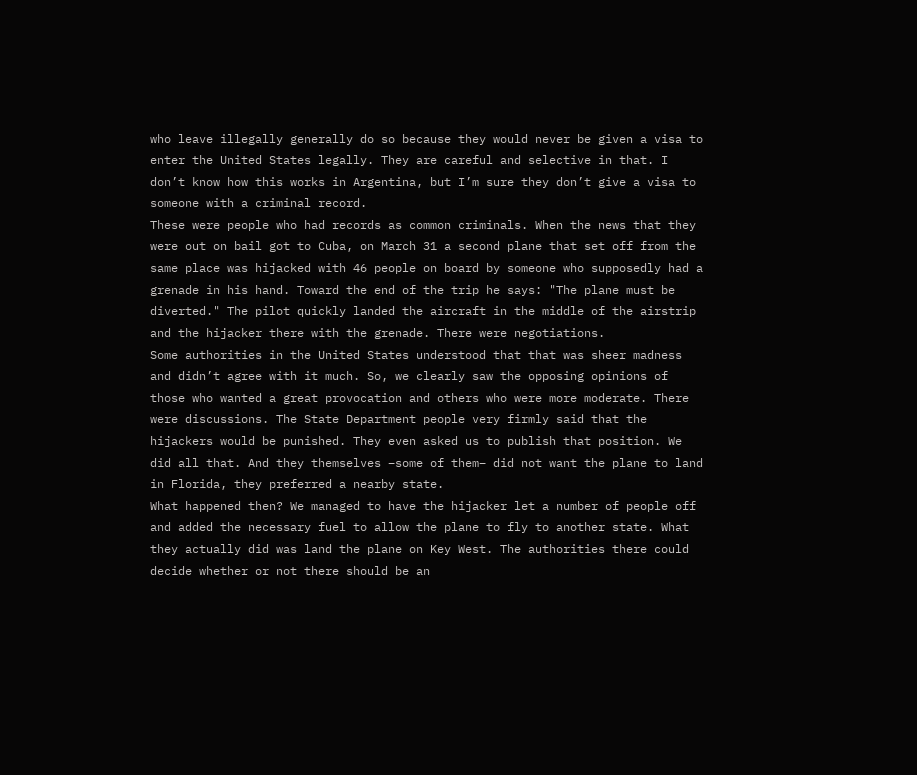who leave illegally generally do so because they would never be given a visa to enter the United States legally. They are careful and selective in that. I don’t know how this works in Argentina, but I’m sure they don’t give a visa to someone with a criminal record.
These were people who had records as common criminals. When the news that they were out on bail got to Cuba, on March 31 a second plane that set off from the same place was hijacked with 46 people on board by someone who supposedly had a grenade in his hand. Toward the end of the trip he says: "The plane must be diverted." The pilot quickly landed the aircraft in the middle of the airstrip and the hijacker there with the grenade. There were negotiations.
Some authorities in the United States understood that that was sheer madness and didn’t agree with it much. So, we clearly saw the opposing opinions of those who wanted a great provocation and others who were more moderate. There were discussions. The State Department people very firmly said that the hijackers would be punished. They even asked us to publish that position. We did all that. And they themselves –some of them– did not want the plane to land in Florida, they preferred a nearby state.
What happened then? We managed to have the hijacker let a number of people off and added the necessary fuel to allow the plane to fly to another state. What they actually did was land the plane on Key West. The authorities there could decide whether or not there should be an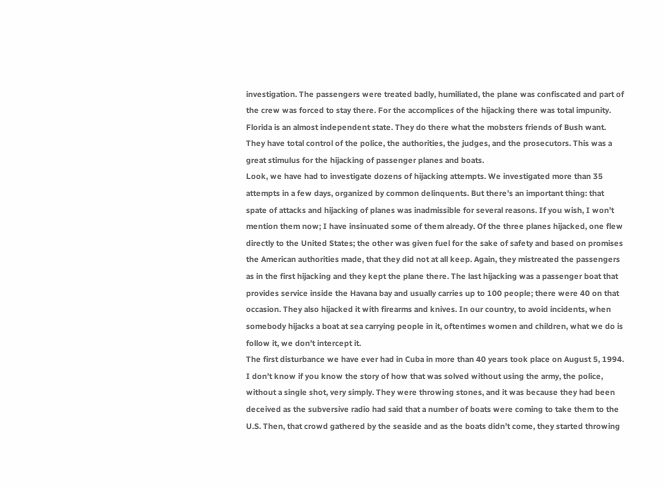investigation. The passengers were treated badly, humiliated, the plane was confiscated and part of the crew was forced to stay there. For the accomplices of the hijacking there was total impunity.
Florida is an almost independent state. They do there what the mobsters friends of Bush want. They have total control of the police, the authorities, the judges, and the prosecutors. This was a great stimulus for the hijacking of passenger planes and boats.
Look, we have had to investigate dozens of hijacking attempts. We investigated more than 35 attempts in a few days, organized by common delinquents. But there’s an important thing: that spate of attacks and hijacking of planes was inadmissible for several reasons. If you wish, I won’t mention them now; I have insinuated some of them already. Of the three planes hijacked, one flew directly to the United States; the other was given fuel for the sake of safety and based on promises the American authorities made, that they did not at all keep. Again, they mistreated the passengers as in the first hijacking and they kept the plane there. The last hijacking was a passenger boat that provides service inside the Havana bay and usually carries up to 100 people; there were 40 on that occasion. They also hijacked it with firearms and knives. In our country, to avoid incidents, when somebody hijacks a boat at sea carrying people in it, oftentimes women and children, what we do is follow it, we don’t intercept it.
The first disturbance we have ever had in Cuba in more than 40 years took place on August 5, 1994. I don’t know if you know the story of how that was solved without using the army, the police, without a single shot, very simply. They were throwing stones, and it was because they had been deceived as the subversive radio had said that a number of boats were coming to take them to the U.S. Then, that crowd gathered by the seaside and as the boats didn’t come, they started throwing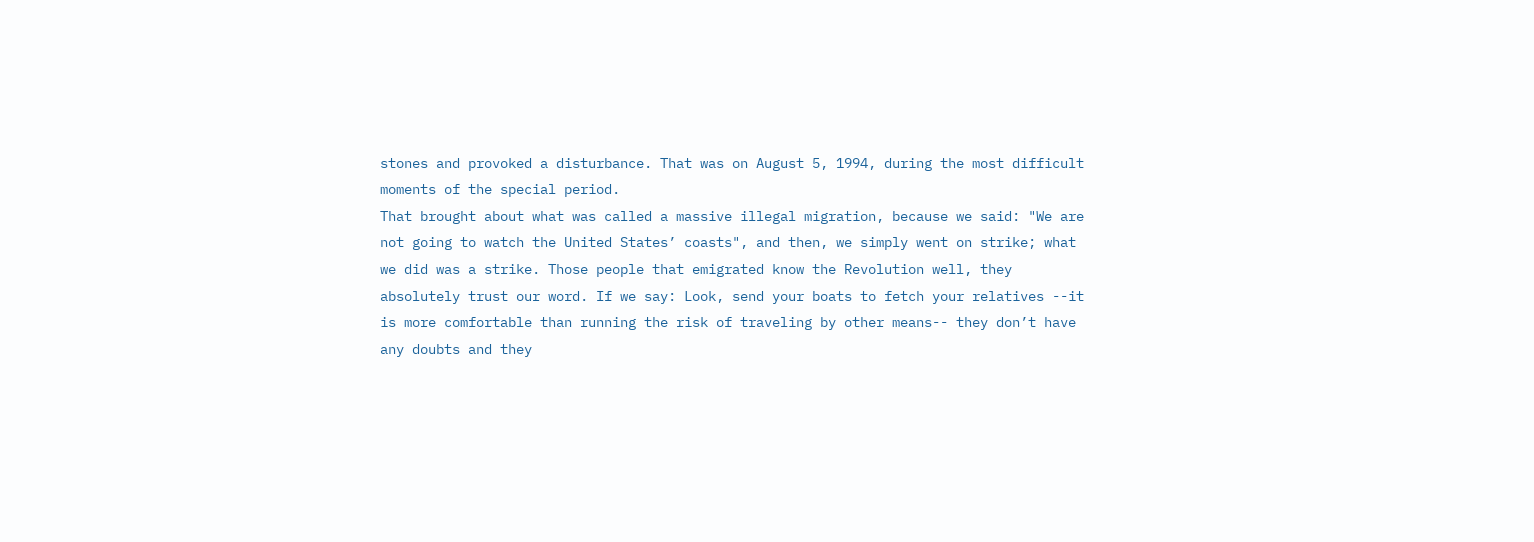stones and provoked a disturbance. That was on August 5, 1994, during the most difficult moments of the special period.
That brought about what was called a massive illegal migration, because we said: "We are not going to watch the United States’ coasts", and then, we simply went on strike; what we did was a strike. Those people that emigrated know the Revolution well, they absolutely trust our word. If we say: Look, send your boats to fetch your relatives --it is more comfortable than running the risk of traveling by other means-- they don’t have any doubts and they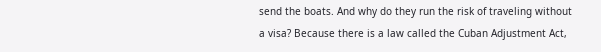send the boats. And why do they run the risk of traveling without a visa? Because there is a law called the Cuban Adjustment Act,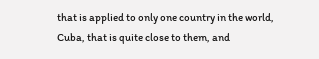that is applied to only one country in the world, Cuba, that is quite close to them, and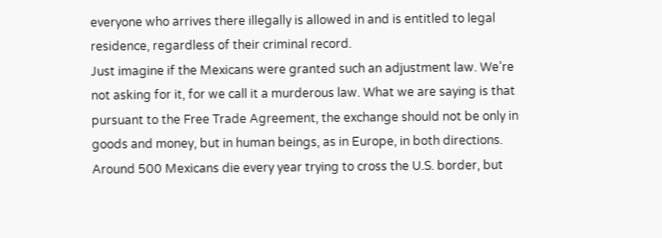everyone who arrives there illegally is allowed in and is entitled to legal residence, regardless of their criminal record.
Just imagine if the Mexicans were granted such an adjustment law. We’re not asking for it, for we call it a murderous law. What we are saying is that pursuant to the Free Trade Agreement, the exchange should not be only in goods and money, but in human beings, as in Europe, in both directions.
Around 500 Mexicans die every year trying to cross the U.S. border, but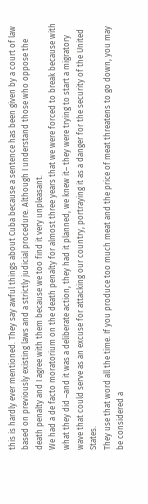this is hardly ever mentioned. They say awful things about Cuba because a sentence has been given by a court of law based on previously existing laws and a strictly judicial procedure. Although I understand those who oppose the death penalty and I agree with them because we too find it very unpleasant.
We had a de facto moratorium on the death penalty for almost three years that we were forced to break because with what they did –and it was a deliberate action, they had it planned, we knew it– they were trying to start a migratory wave that could serve as an excuse for attacking our country, portraying it as a danger for the security of the United States.
They use that word all the time. If you produce too much meat and the price of meat threatens to go down, you may be considered a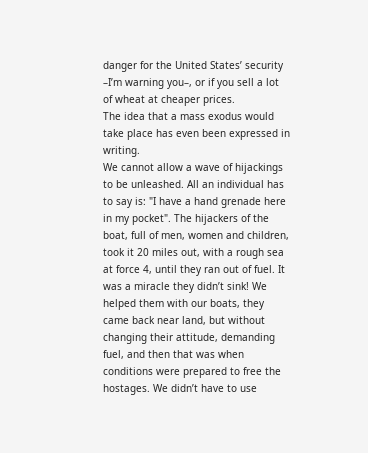danger for the United States’ security –I’m warning you–, or if you sell a lot of wheat at cheaper prices.
The idea that a mass exodus would take place has even been expressed in writing.
We cannot allow a wave of hijackings to be unleashed. All an individual has to say is: "I have a hand grenade here in my pocket". The hijackers of the boat, full of men, women and children, took it 20 miles out, with a rough sea at force 4, until they ran out of fuel. It was a miracle they didn’t sink! We helped them with our boats, they came back near land, but without changing their attitude, demanding fuel, and then that was when conditions were prepared to free the hostages. We didn’t have to use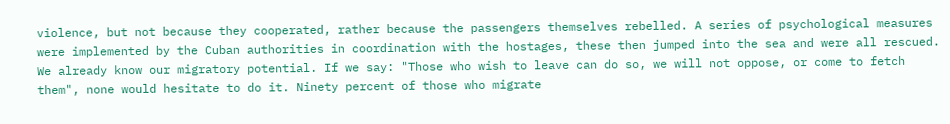violence, but not because they cooperated, rather because the passengers themselves rebelled. A series of psychological measures were implemented by the Cuban authorities in coordination with the hostages, these then jumped into the sea and were all rescued.
We already know our migratory potential. If we say: "Those who wish to leave can do so, we will not oppose, or come to fetch them", none would hesitate to do it. Ninety percent of those who migrate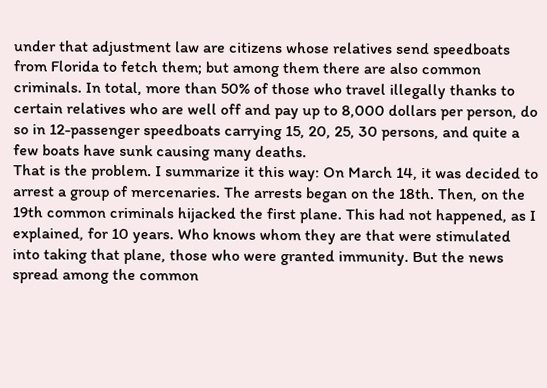under that adjustment law are citizens whose relatives send speedboats from Florida to fetch them; but among them there are also common criminals. In total, more than 50% of those who travel illegally thanks to certain relatives who are well off and pay up to 8,000 dollars per person, do so in 12-passenger speedboats carrying 15, 20, 25, 30 persons, and quite a few boats have sunk causing many deaths.
That is the problem. I summarize it this way: On March 14, it was decided to arrest a group of mercenaries. The arrests began on the 18th. Then, on the 19th common criminals hijacked the first plane. This had not happened, as I explained, for 10 years. Who knows whom they are that were stimulated into taking that plane, those who were granted immunity. But the news spread among the common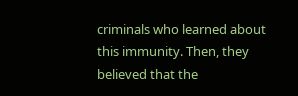criminals who learned about this immunity. Then, they believed that the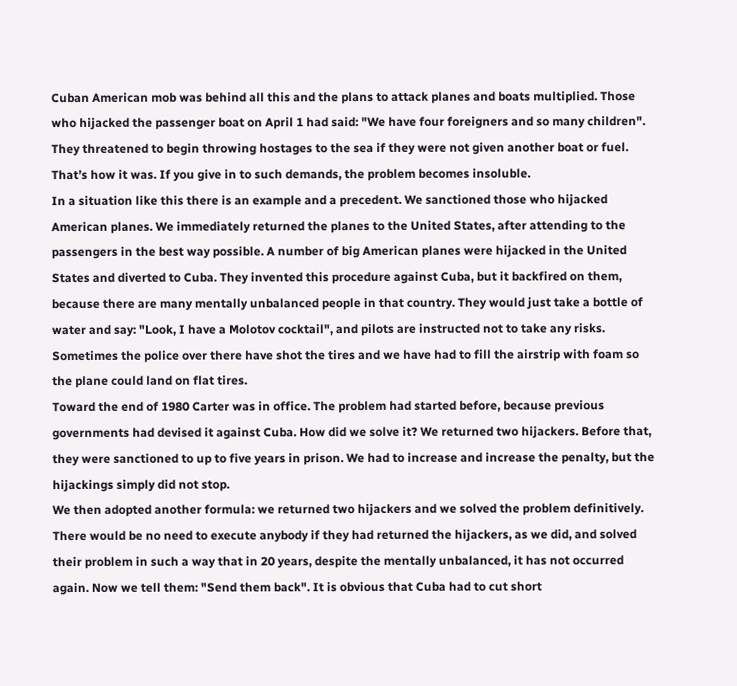Cuban American mob was behind all this and the plans to attack planes and boats multiplied. Those who hijacked the passenger boat on April 1 had said: "We have four foreigners and so many children". They threatened to begin throwing hostages to the sea if they were not given another boat or fuel. That’s how it was. If you give in to such demands, the problem becomes insoluble.
In a situation like this there is an example and a precedent. We sanctioned those who hijacked American planes. We immediately returned the planes to the United States, after attending to the passengers in the best way possible. A number of big American planes were hijacked in the United States and diverted to Cuba. They invented this procedure against Cuba, but it backfired on them, because there are many mentally unbalanced people in that country. They would just take a bottle of water and say: "Look, I have a Molotov cocktail", and pilots are instructed not to take any risks.
Sometimes the police over there have shot the tires and we have had to fill the airstrip with foam so the plane could land on flat tires.
Toward the end of 1980 Carter was in office. The problem had started before, because previous governments had devised it against Cuba. How did we solve it? We returned two hijackers. Before that, they were sanctioned to up to five years in prison. We had to increase and increase the penalty, but the hijackings simply did not stop.
We then adopted another formula: we returned two hijackers and we solved the problem definitively. There would be no need to execute anybody if they had returned the hijackers, as we did, and solved their problem in such a way that in 20 years, despite the mentally unbalanced, it has not occurred again. Now we tell them: "Send them back". It is obvious that Cuba had to cut short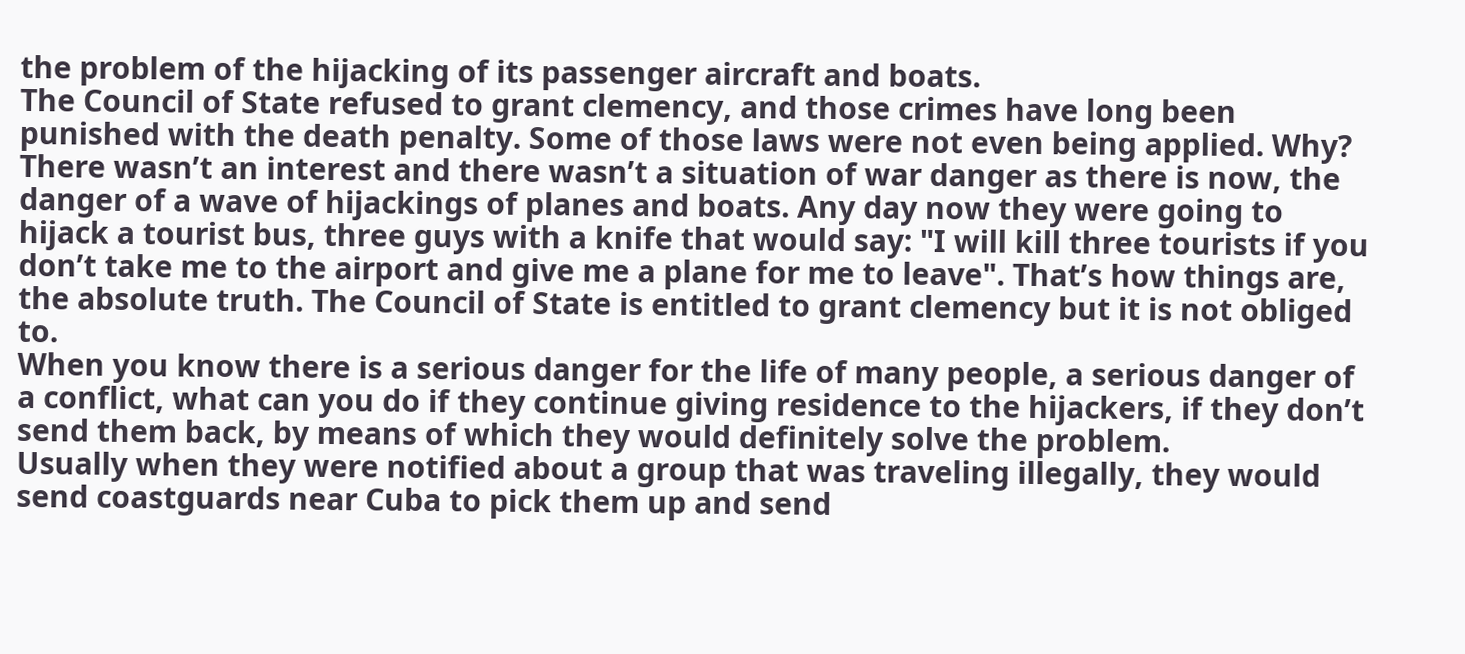the problem of the hijacking of its passenger aircraft and boats.
The Council of State refused to grant clemency, and those crimes have long been punished with the death penalty. Some of those laws were not even being applied. Why? There wasn’t an interest and there wasn’t a situation of war danger as there is now, the danger of a wave of hijackings of planes and boats. Any day now they were going to hijack a tourist bus, three guys with a knife that would say: "I will kill three tourists if you don’t take me to the airport and give me a plane for me to leave". That’s how things are, the absolute truth. The Council of State is entitled to grant clemency but it is not obliged to.
When you know there is a serious danger for the life of many people, a serious danger of a conflict, what can you do if they continue giving residence to the hijackers, if they don’t send them back, by means of which they would definitely solve the problem.
Usually when they were notified about a group that was traveling illegally, they would send coastguards near Cuba to pick them up and send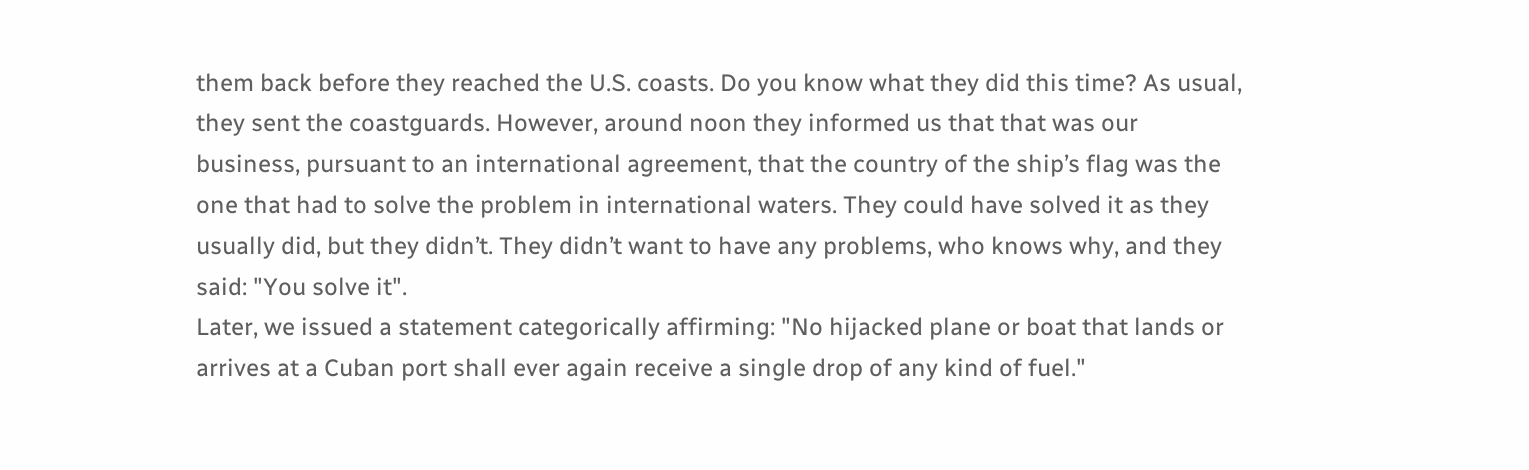them back before they reached the U.S. coasts. Do you know what they did this time? As usual, they sent the coastguards. However, around noon they informed us that that was our business, pursuant to an international agreement, that the country of the ship’s flag was the one that had to solve the problem in international waters. They could have solved it as they usually did, but they didn’t. They didn’t want to have any problems, who knows why, and they said: "You solve it".
Later, we issued a statement categorically affirming: "No hijacked plane or boat that lands or arrives at a Cuban port shall ever again receive a single drop of any kind of fuel."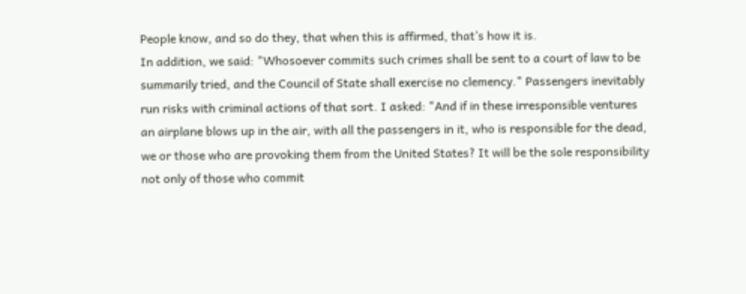People know, and so do they, that when this is affirmed, that’s how it is.
In addition, we said: "Whosoever commits such crimes shall be sent to a court of law to be summarily tried, and the Council of State shall exercise no clemency." Passengers inevitably run risks with criminal actions of that sort. I asked: "And if in these irresponsible ventures an airplane blows up in the air, with all the passengers in it, who is responsible for the dead, we or those who are provoking them from the United States? It will be the sole responsibility not only of those who commit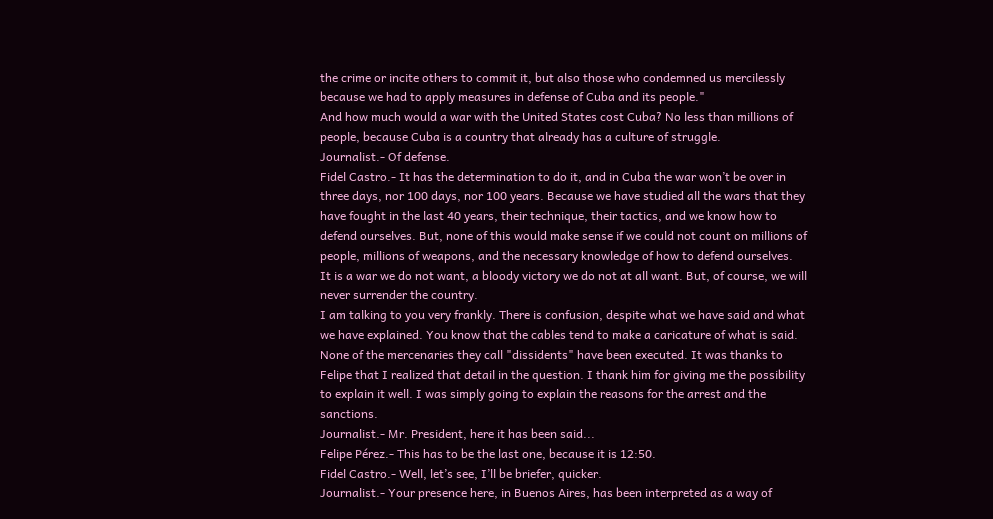the crime or incite others to commit it, but also those who condemned us mercilessly because we had to apply measures in defense of Cuba and its people."
And how much would a war with the United States cost Cuba? No less than millions of people, because Cuba is a country that already has a culture of struggle.
Journalist.- Of defense.
Fidel Castro.- It has the determination to do it, and in Cuba the war won’t be over in three days, nor 100 days, nor 100 years. Because we have studied all the wars that they have fought in the last 40 years, their technique, their tactics, and we know how to defend ourselves. But, none of this would make sense if we could not count on millions of people, millions of weapons, and the necessary knowledge of how to defend ourselves.
It is a war we do not want, a bloody victory we do not at all want. But, of course, we will never surrender the country.
I am talking to you very frankly. There is confusion, despite what we have said and what we have explained. You know that the cables tend to make a caricature of what is said. None of the mercenaries they call "dissidents" have been executed. It was thanks to Felipe that I realized that detail in the question. I thank him for giving me the possibility to explain it well. I was simply going to explain the reasons for the arrest and the sanctions.
Journalist.- Mr. President, here it has been said...
Felipe Pérez.- This has to be the last one, because it is 12:50.
Fidel Castro.- Well, let’s see, I’ll be briefer, quicker.
Journalist.- Your presence here, in Buenos Aires, has been interpreted as a way of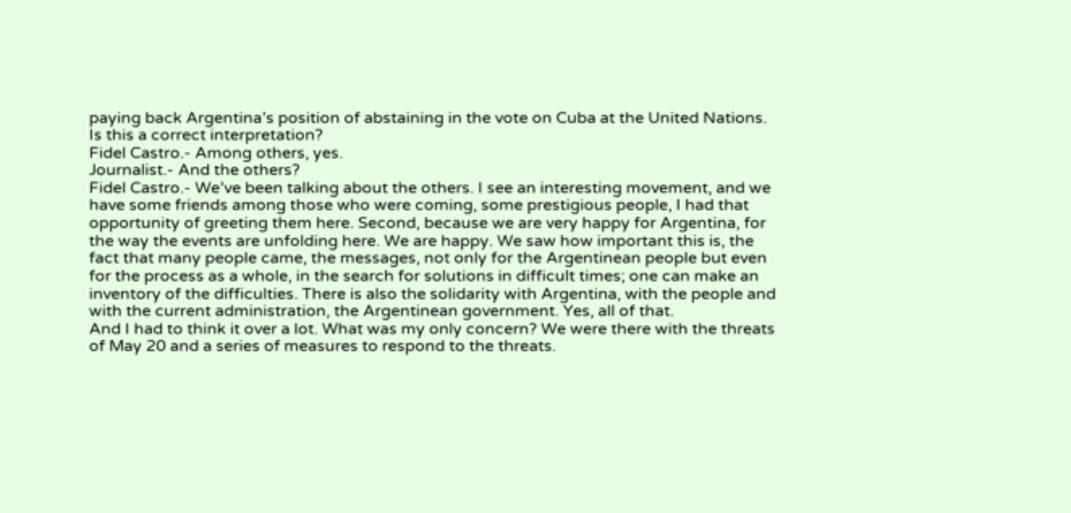paying back Argentina’s position of abstaining in the vote on Cuba at the United Nations. Is this a correct interpretation?
Fidel Castro.- Among others, yes.
Journalist.- And the others?
Fidel Castro.- We’ve been talking about the others. I see an interesting movement, and we have some friends among those who were coming, some prestigious people, I had that opportunity of greeting them here. Second, because we are very happy for Argentina, for the way the events are unfolding here. We are happy. We saw how important this is, the fact that many people came, the messages, not only for the Argentinean people but even for the process as a whole, in the search for solutions in difficult times; one can make an inventory of the difficulties. There is also the solidarity with Argentina, with the people and with the current administration, the Argentinean government. Yes, all of that.
And I had to think it over a lot. What was my only concern? We were there with the threats of May 20 and a series of measures to respond to the threats.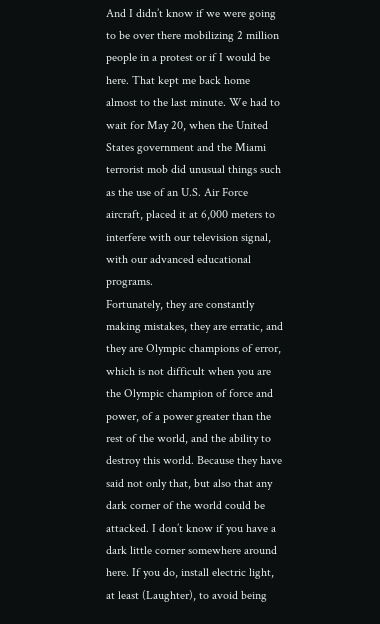And I didn’t know if we were going to be over there mobilizing 2 million people in a protest or if I would be here. That kept me back home almost to the last minute. We had to wait for May 20, when the United States government and the Miami terrorist mob did unusual things such as the use of an U.S. Air Force aircraft, placed it at 6,000 meters to interfere with our television signal, with our advanced educational programs.
Fortunately, they are constantly making mistakes, they are erratic, and they are Olympic champions of error, which is not difficult when you are the Olympic champion of force and power, of a power greater than the rest of the world, and the ability to destroy this world. Because they have said not only that, but also that any dark corner of the world could be attacked. I don’t know if you have a dark little corner somewhere around here. If you do, install electric light, at least (Laughter), to avoid being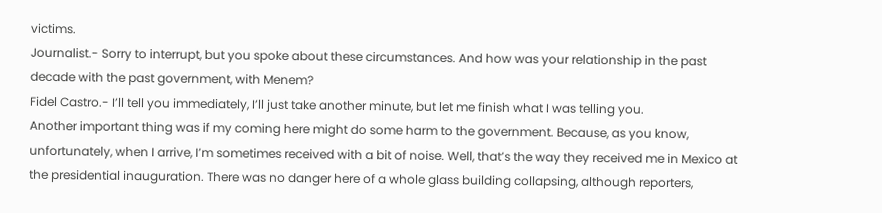victims.
Journalist.- Sorry to interrupt, but you spoke about these circumstances. And how was your relationship in the past decade with the past government, with Menem?
Fidel Castro.- I’ll tell you immediately, I’ll just take another minute, but let me finish what I was telling you.
Another important thing was if my coming here might do some harm to the government. Because, as you know, unfortunately, when I arrive, I’m sometimes received with a bit of noise. Well, that’s the way they received me in Mexico at the presidential inauguration. There was no danger here of a whole glass building collapsing, although reporters,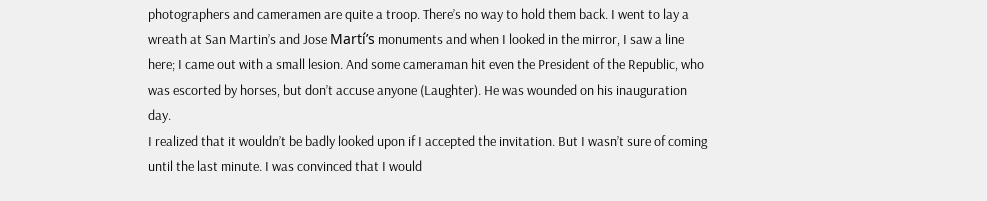photographers and cameramen are quite a troop. There’s no way to hold them back. I went to lay a wreath at San Martin’s and Jose Martí’s monuments and when I looked in the mirror, I saw a line here; I came out with a small lesion. And some cameraman hit even the President of the Republic, who was escorted by horses, but don’t accuse anyone (Laughter). He was wounded on his inauguration day.
I realized that it wouldn’t be badly looked upon if I accepted the invitation. But I wasn’t sure of coming until the last minute. I was convinced that I would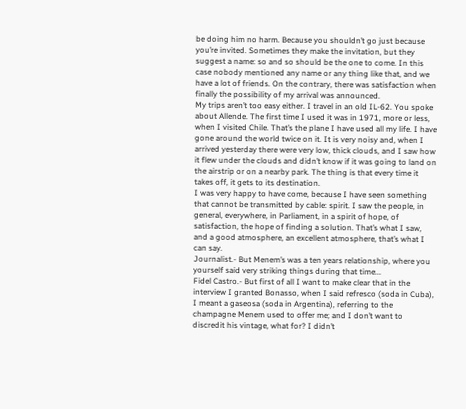be doing him no harm. Because you shouldn’t go just because you’re invited. Sometimes they make the invitation, but they suggest a name: so and so should be the one to come. In this case nobody mentioned any name or any thing like that, and we have a lot of friends. On the contrary, there was satisfaction when finally the possibility of my arrival was announced.
My trips aren’t too easy either. I travel in an old IL-62. You spoke about Allende. The first time I used it was in 1971, more or less, when I visited Chile. That’s the plane I have used all my life. I have gone around the world twice on it. It is very noisy and, when I arrived yesterday there were very low, thick clouds, and I saw how it flew under the clouds and didn’t know if it was going to land on the airstrip or on a nearby park. The thing is that every time it takes off, it gets to its destination.
I was very happy to have come, because I have seen something that cannot be transmitted by cable: spirit. I saw the people, in general, everywhere, in Parliament, in a spirit of hope, of satisfaction, the hope of finding a solution. That’s what I saw, and a good atmosphere, an excellent atmosphere, that’s what I can say.
Journalist.- But Menem’s was a ten years relationship, where you yourself said very striking things during that time...
Fidel Castro.- But first of all I want to make clear that in the interview I granted Bonasso, when I said refresco (soda in Cuba), I meant a gaseosa (soda in Argentina), referring to the champagne Menem used to offer me; and I don’t want to discredit his vintage, what for? I didn’t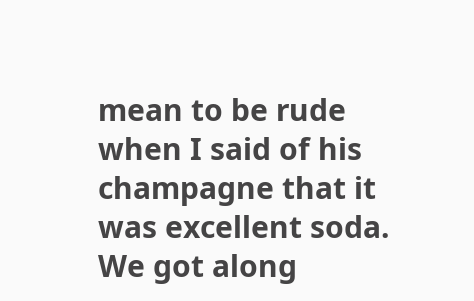mean to be rude when I said of his champagne that it was excellent soda.
We got along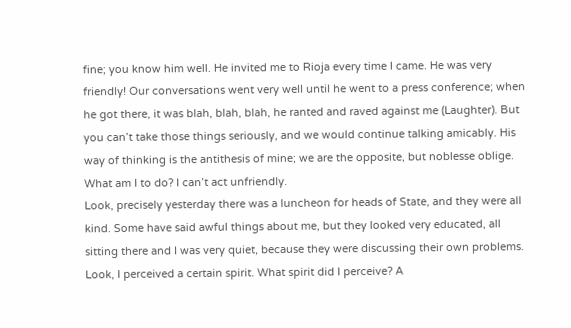fine; you know him well. He invited me to Rioja every time I came. He was very friendly! Our conversations went very well until he went to a press conference; when he got there, it was blah, blah, blah, he ranted and raved against me (Laughter). But you can’t take those things seriously, and we would continue talking amicably. His way of thinking is the antithesis of mine; we are the opposite, but noblesse oblige. What am I to do? I can’t act unfriendly.
Look, precisely yesterday there was a luncheon for heads of State, and they were all kind. Some have said awful things about me, but they looked very educated, all sitting there and I was very quiet, because they were discussing their own problems.
Look, I perceived a certain spirit. What spirit did I perceive? A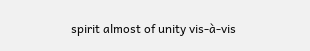spirit almost of unity vis-à-vis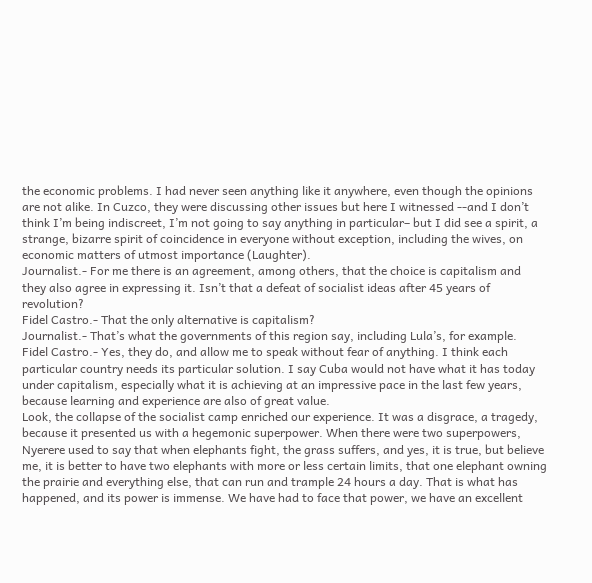the economic problems. I had never seen anything like it anywhere, even though the opinions are not alike. In Cuzco, they were discussing other issues but here I witnessed --and I don’t think I’m being indiscreet, I’m not going to say anything in particular– but I did see a spirit, a strange, bizarre spirit of coincidence in everyone without exception, including the wives, on economic matters of utmost importance (Laughter).
Journalist.- For me there is an agreement, among others, that the choice is capitalism and they also agree in expressing it. Isn’t that a defeat of socialist ideas after 45 years of revolution?
Fidel Castro.- That the only alternative is capitalism?
Journalist.- That’s what the governments of this region say, including Lula’s, for example.
Fidel Castro.- Yes, they do, and allow me to speak without fear of anything. I think each particular country needs its particular solution. I say Cuba would not have what it has today under capitalism, especially what it is achieving at an impressive pace in the last few years, because learning and experience are also of great value.
Look, the collapse of the socialist camp enriched our experience. It was a disgrace, a tragedy, because it presented us with a hegemonic superpower. When there were two superpowers, Nyerere used to say that when elephants fight, the grass suffers, and yes, it is true, but believe me, it is better to have two elephants with more or less certain limits, that one elephant owning the prairie and everything else, that can run and trample 24 hours a day. That is what has happened, and its power is immense. We have had to face that power, we have an excellent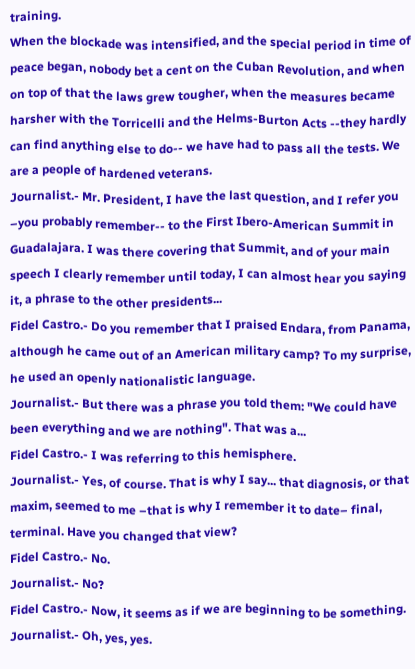training.
When the blockade was intensified, and the special period in time of peace began, nobody bet a cent on the Cuban Revolution, and when on top of that the laws grew tougher, when the measures became harsher with the Torricelli and the Helms-Burton Acts --they hardly can find anything else to do-- we have had to pass all the tests. We are a people of hardened veterans.
Journalist.- Mr. President, I have the last question, and I refer you –you probably remember-- to the First Ibero-American Summit in Guadalajara. I was there covering that Summit, and of your main speech I clearly remember until today, I can almost hear you saying it, a phrase to the other presidents...
Fidel Castro.- Do you remember that I praised Endara, from Panama, although he came out of an American military camp? To my surprise, he used an openly nationalistic language.
Journalist.- But there was a phrase you told them: "We could have been everything and we are nothing". That was a...
Fidel Castro.- I was referring to this hemisphere.
Journalist.- Yes, of course. That is why I say... that diagnosis, or that maxim, seemed to me –that is why I remember it to date– final, terminal. Have you changed that view?
Fidel Castro.- No.
Journalist.- No?
Fidel Castro.- Now, it seems as if we are beginning to be something.
Journalist.- Oh, yes, yes.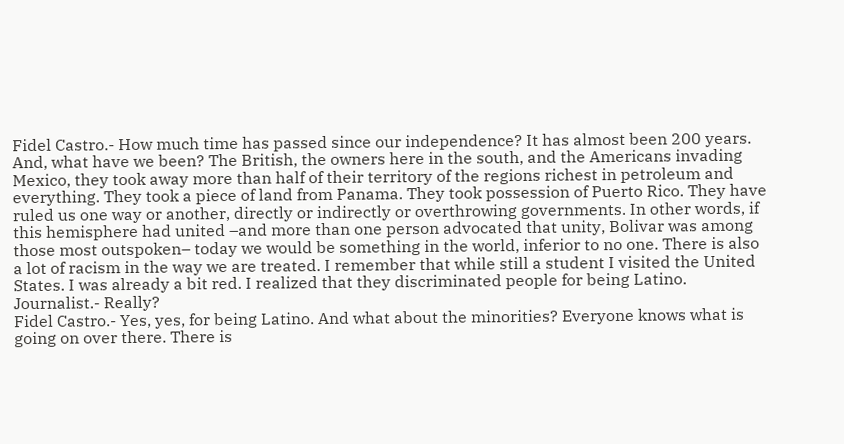Fidel Castro.- How much time has passed since our independence? It has almost been 200 years. And, what have we been? The British, the owners here in the south, and the Americans invading Mexico, they took away more than half of their territory of the regions richest in petroleum and everything. They took a piece of land from Panama. They took possession of Puerto Rico. They have ruled us one way or another, directly or indirectly or overthrowing governments. In other words, if this hemisphere had united –and more than one person advocated that unity, Bolivar was among those most outspoken– today we would be something in the world, inferior to no one. There is also a lot of racism in the way we are treated. I remember that while still a student I visited the United States. I was already a bit red. I realized that they discriminated people for being Latino.
Journalist.- Really?
Fidel Castro.- Yes, yes, for being Latino. And what about the minorities? Everyone knows what is going on over there. There is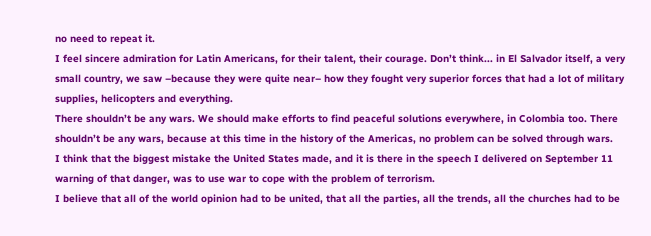no need to repeat it.
I feel sincere admiration for Latin Americans, for their talent, their courage. Don’t think... in El Salvador itself, a very small country, we saw –because they were quite near– how they fought very superior forces that had a lot of military supplies, helicopters and everything.
There shouldn’t be any wars. We should make efforts to find peaceful solutions everywhere, in Colombia too. There shouldn’t be any wars, because at this time in the history of the Americas, no problem can be solved through wars.
I think that the biggest mistake the United States made, and it is there in the speech I delivered on September 11 warning of that danger, was to use war to cope with the problem of terrorism.
I believe that all of the world opinion had to be united, that all the parties, all the trends, all the churches had to be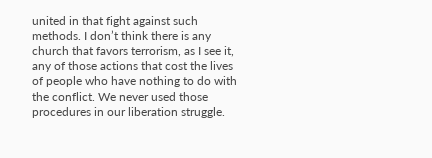united in that fight against such methods. I don’t think there is any church that favors terrorism, as I see it, any of those actions that cost the lives of people who have nothing to do with the conflict. We never used those procedures in our liberation struggle.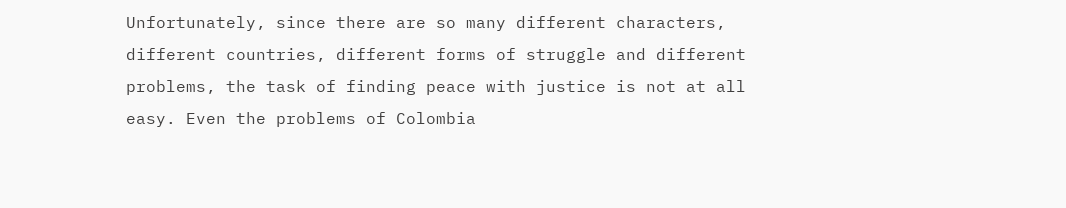Unfortunately, since there are so many different characters, different countries, different forms of struggle and different problems, the task of finding peace with justice is not at all easy. Even the problems of Colombia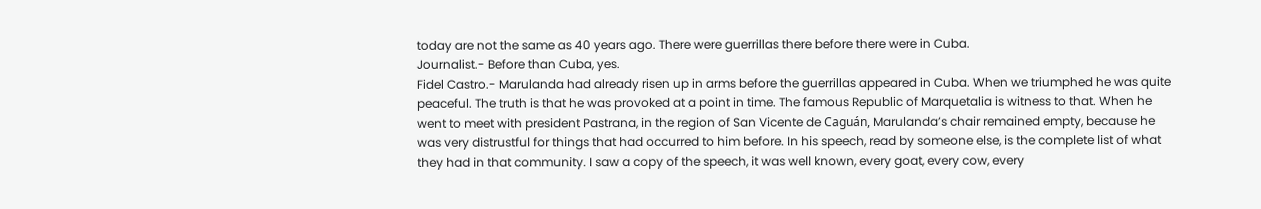today are not the same as 40 years ago. There were guerrillas there before there were in Cuba.
Journalist.- Before than Cuba, yes.
Fidel Castro.- Marulanda had already risen up in arms before the guerrillas appeared in Cuba. When we triumphed he was quite peaceful. The truth is that he was provoked at a point in time. The famous Republic of Marquetalia is witness to that. When he went to meet with president Pastrana, in the region of San Vicente de Caguán, Marulanda’s chair remained empty, because he was very distrustful for things that had occurred to him before. In his speech, read by someone else, is the complete list of what they had in that community. I saw a copy of the speech, it was well known, every goat, every cow, every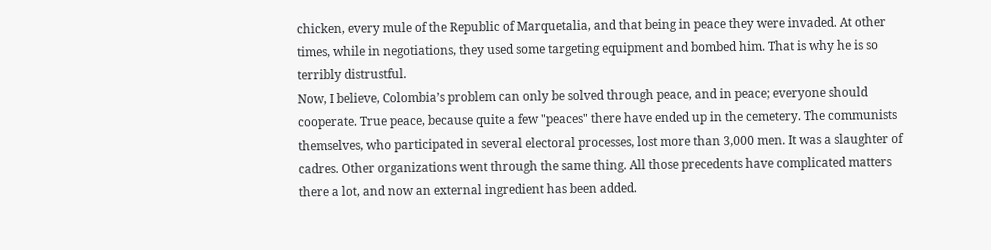chicken, every mule of the Republic of Marquetalia, and that being in peace they were invaded. At other times, while in negotiations, they used some targeting equipment and bombed him. That is why he is so terribly distrustful.
Now, I believe, Colombia’s problem can only be solved through peace, and in peace; everyone should cooperate. True peace, because quite a few "peaces" there have ended up in the cemetery. The communists themselves, who participated in several electoral processes, lost more than 3,000 men. It was a slaughter of cadres. Other organizations went through the same thing. All those precedents have complicated matters there a lot, and now an external ingredient has been added.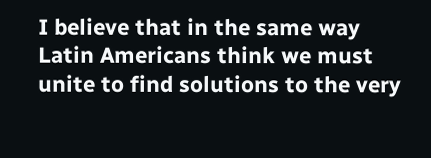I believe that in the same way Latin Americans think we must unite to find solutions to the very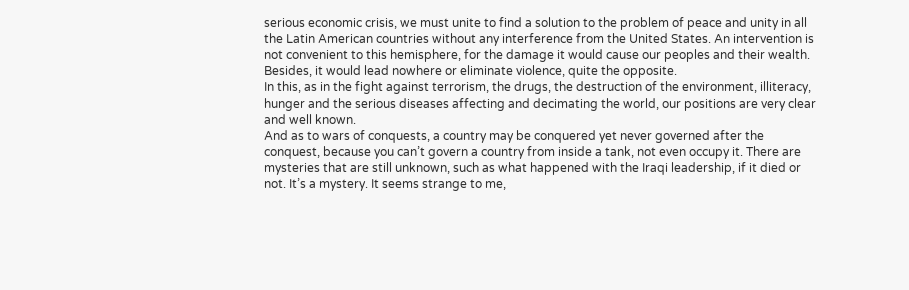serious economic crisis, we must unite to find a solution to the problem of peace and unity in all the Latin American countries without any interference from the United States. An intervention is not convenient to this hemisphere, for the damage it would cause our peoples and their wealth. Besides, it would lead nowhere or eliminate violence, quite the opposite.
In this, as in the fight against terrorism, the drugs, the destruction of the environment, illiteracy, hunger and the serious diseases affecting and decimating the world, our positions are very clear and well known.
And as to wars of conquests, a country may be conquered yet never governed after the conquest, because you can’t govern a country from inside a tank, not even occupy it. There are mysteries that are still unknown, such as what happened with the Iraqi leadership, if it died or not. It’s a mystery. It seems strange to me,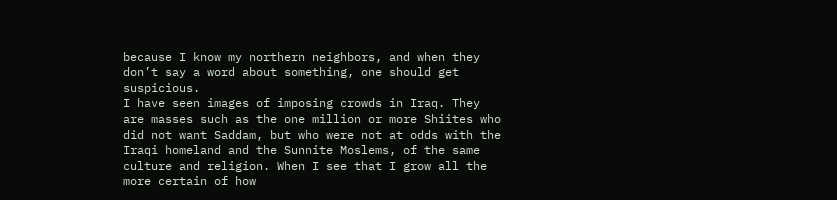because I know my northern neighbors, and when they don’t say a word about something, one should get suspicious.
I have seen images of imposing crowds in Iraq. They are masses such as the one million or more Shiites who did not want Saddam, but who were not at odds with the Iraqi homeland and the Sunnite Moslems, of the same culture and religion. When I see that I grow all the more certain of how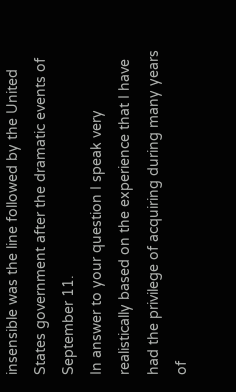insensible was the line followed by the United States government after the dramatic events of September 11.
In answer to your question I speak very realistically based on the experience that I have had the privilege of acquiring during many years of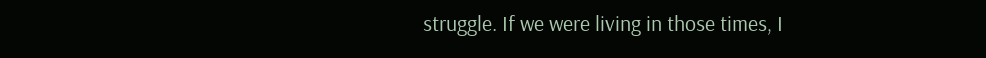struggle. If we were living in those times, I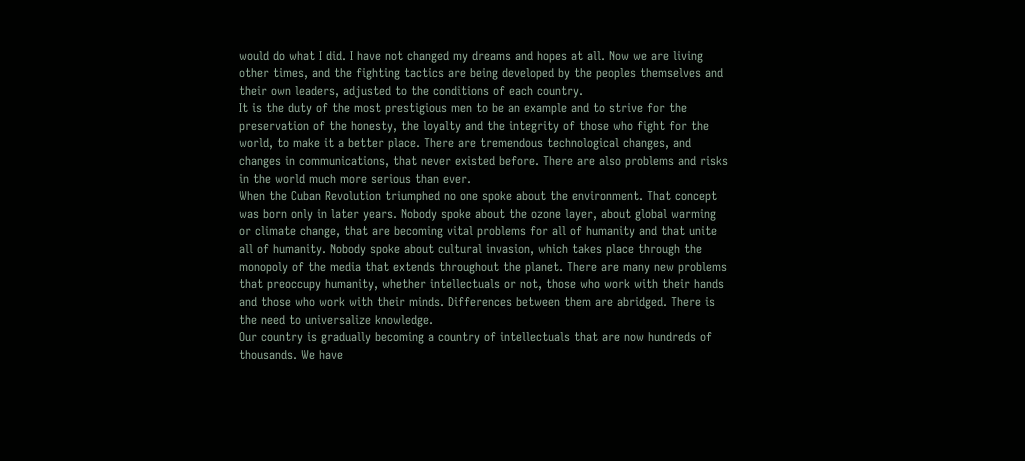would do what I did. I have not changed my dreams and hopes at all. Now we are living other times, and the fighting tactics are being developed by the peoples themselves and their own leaders, adjusted to the conditions of each country.
It is the duty of the most prestigious men to be an example and to strive for the preservation of the honesty, the loyalty and the integrity of those who fight for the world, to make it a better place. There are tremendous technological changes, and changes in communications, that never existed before. There are also problems and risks in the world much more serious than ever.
When the Cuban Revolution triumphed no one spoke about the environment. That concept was born only in later years. Nobody spoke about the ozone layer, about global warming or climate change, that are becoming vital problems for all of humanity and that unite all of humanity. Nobody spoke about cultural invasion, which takes place through the monopoly of the media that extends throughout the planet. There are many new problems that preoccupy humanity, whether intellectuals or not, those who work with their hands and those who work with their minds. Differences between them are abridged. There is the need to universalize knowledge.
Our country is gradually becoming a country of intellectuals that are now hundreds of thousands. We have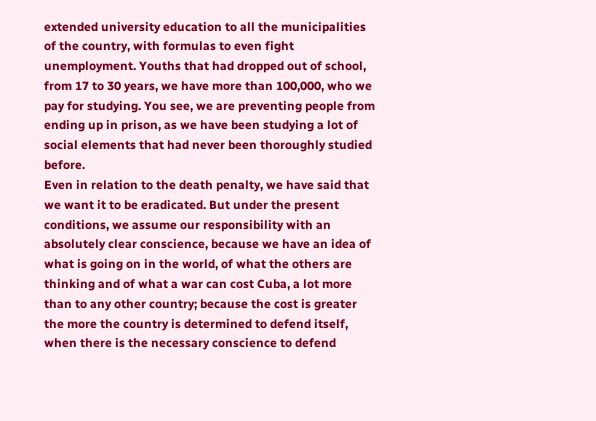extended university education to all the municipalities of the country, with formulas to even fight unemployment. Youths that had dropped out of school, from 17 to 30 years, we have more than 100,000, who we pay for studying. You see, we are preventing people from ending up in prison, as we have been studying a lot of social elements that had never been thoroughly studied before.
Even in relation to the death penalty, we have said that we want it to be eradicated. But under the present conditions, we assume our responsibility with an absolutely clear conscience, because we have an idea of what is going on in the world, of what the others are thinking and of what a war can cost Cuba, a lot more than to any other country; because the cost is greater the more the country is determined to defend itself, when there is the necessary conscience to defend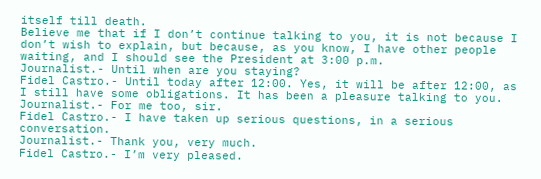itself till death.
Believe me that if I don’t continue talking to you, it is not because I don’t wish to explain, but because, as you know, I have other people waiting, and I should see the President at 3:00 p.m.
Journalist.- Until when are you staying?
Fidel Castro.- Until today after 12:00. Yes, it will be after 12:00, as I still have some obligations. It has been a pleasure talking to you.
Journalist.- For me too, sir.
Fidel Castro.- I have taken up serious questions, in a serious conversation.
Journalist.- Thank you, very much.
Fidel Castro.- I’m very pleased.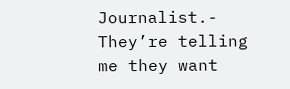Journalist.- They’re telling me they want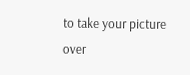to take your picture over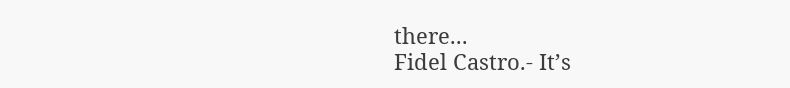there...
Fidel Castro.- It’s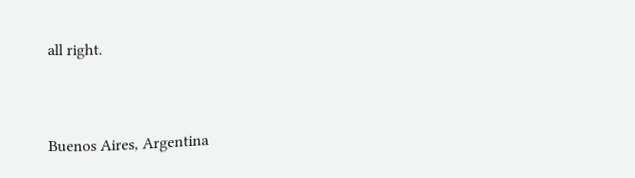all right.


Buenos Aires, Argentina